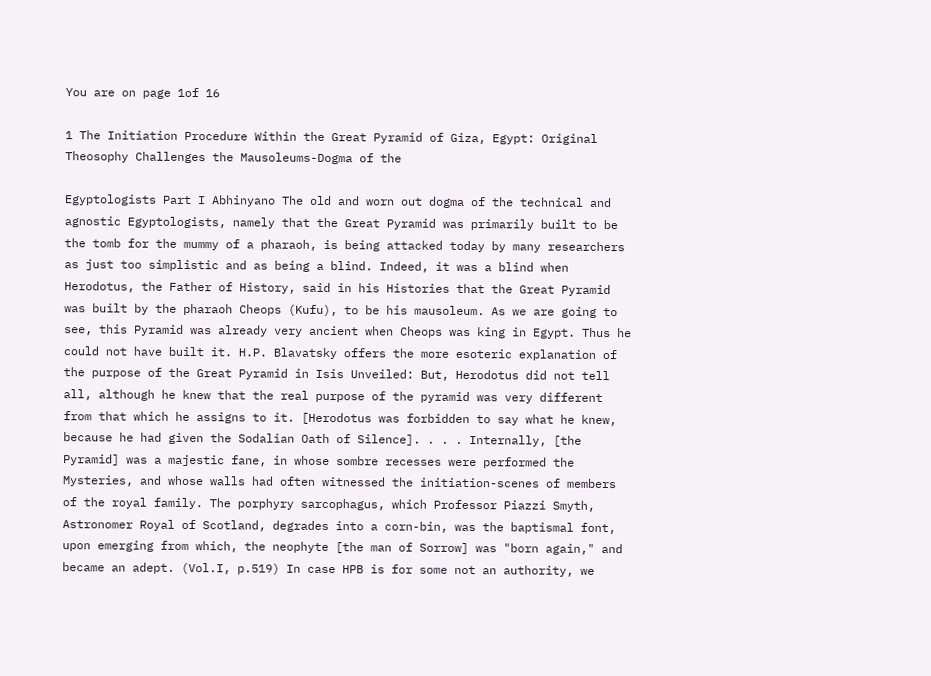You are on page 1of 16

1 The Initiation Procedure Within the Great Pyramid of Giza, Egypt: Original Theosophy Challenges the Mausoleums-Dogma of the

Egyptologists Part I Abhinyano The old and worn out dogma of the technical and agnostic Egyptologists, namely that the Great Pyramid was primarily built to be the tomb for the mummy of a pharaoh, is being attacked today by many researchers as just too simplistic and as being a blind. Indeed, it was a blind when Herodotus, the Father of History, said in his Histories that the Great Pyramid was built by the pharaoh Cheops (Kufu), to be his mausoleum. As we are going to see, this Pyramid was already very ancient when Cheops was king in Egypt. Thus he could not have built it. H.P. Blavatsky offers the more esoteric explanation of the purpose of the Great Pyramid in Isis Unveiled: But, Herodotus did not tell all, although he knew that the real purpose of the pyramid was very different from that which he assigns to it. [Herodotus was forbidden to say what he knew, because he had given the Sodalian Oath of Silence]. . . . Internally, [the Pyramid] was a majestic fane, in whose sombre recesses were performed the Mysteries, and whose walls had often witnessed the initiation-scenes of members of the royal family. The porphyry sarcophagus, which Professor Piazzi Smyth, Astronomer Royal of Scotland, degrades into a corn-bin, was the baptismal font, upon emerging from which, the neophyte [the man of Sorrow] was "born again," and became an adept. (Vol.I, p.519) In case HPB is for some not an authority, we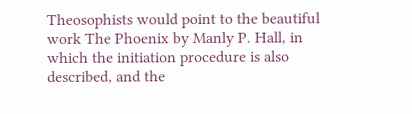Theosophists would point to the beautiful work The Phoenix by Manly P. Hall, in which the initiation procedure is also described, and the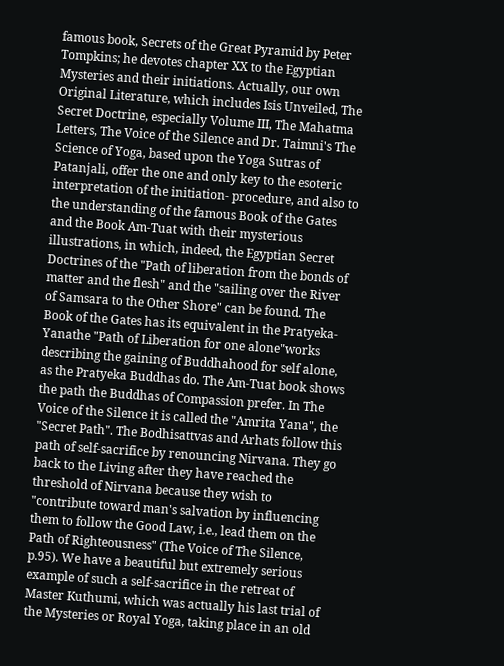famous book, Secrets of the Great Pyramid by Peter Tompkins; he devotes chapter XX to the Egyptian Mysteries and their initiations. Actually, our own Original Literature, which includes Isis Unveiled, The Secret Doctrine, especially Volume III, The Mahatma Letters, The Voice of the Silence and Dr. Taimni's The Science of Yoga, based upon the Yoga Sutras of Patanjali, offer the one and only key to the esoteric interpretation of the initiation- procedure, and also to the understanding of the famous Book of the Gates and the Book Am-Tuat with their mysterious illustrations, in which, indeed, the Egyptian Secret Doctrines of the "Path of liberation from the bonds of matter and the flesh" and the "sailing over the River of Samsara to the Other Shore" can be found. The Book of the Gates has its equivalent in the Pratyeka-Yanathe "Path of Liberation for one alone"works describing the gaining of Buddhahood for self alone, as the Pratyeka Buddhas do. The Am-Tuat book shows the path the Buddhas of Compassion prefer. In The Voice of the Silence it is called the "Amrita Yana", the "Secret Path". The Bodhisattvas and Arhats follow this path of self-sacrifice by renouncing Nirvana. They go back to the Living after they have reached the threshold of Nirvana because they wish to "contribute toward man's salvation by influencing them to follow the Good Law, i.e., lead them on the Path of Righteousness" (The Voice of The Silence, p.95). We have a beautiful but extremely serious example of such a self-sacrifice in the retreat of Master Kuthumi, which was actually his last trial of the Mysteries or Royal Yoga, taking place in an old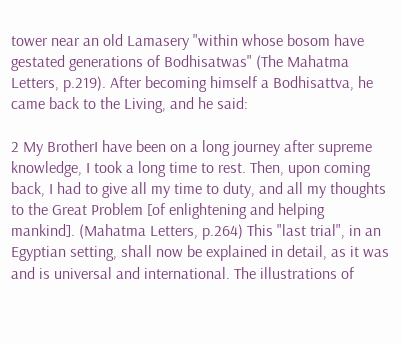tower near an old Lamasery "within whose bosom have gestated generations of Bodhisatwas" (The Mahatma Letters, p.219). After becoming himself a Bodhisattva, he came back to the Living, and he said:

2 My BrotherI have been on a long journey after supreme knowledge, I took a long time to rest. Then, upon coming back, I had to give all my time to duty, and all my thoughts to the Great Problem [of enlightening and helping mankind]. (Mahatma Letters, p.264) This "last trial", in an Egyptian setting, shall now be explained in detail, as it was and is universal and international. The illustrations of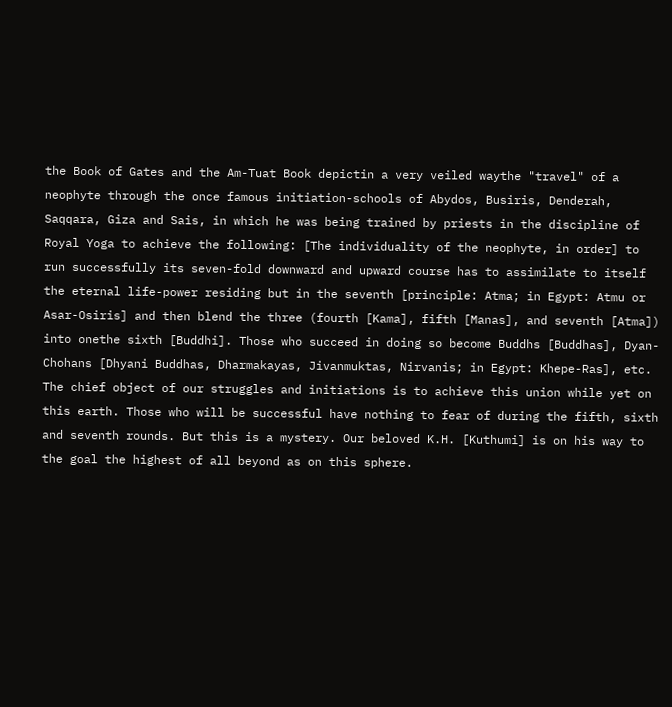the Book of Gates and the Am-Tuat Book depictin a very veiled waythe "travel" of a neophyte through the once famous initiation-schools of Abydos, Busiris, Denderah, Saqqara, Giza and Sais, in which he was being trained by priests in the discipline of Royal Yoga to achieve the following: [The individuality of the neophyte, in order] to run successfully its seven-fold downward and upward course has to assimilate to itself the eternal life-power residing but in the seventh [principle: Atma; in Egypt: Atmu or Asar-Osiris] and then blend the three (fourth [Kama], fifth [Manas], and seventh [Atma]) into onethe sixth [Buddhi]. Those who succeed in doing so become Buddhs [Buddhas], Dyan-Chohans [Dhyani Buddhas, Dharmakayas, Jivanmuktas, Nirvanis; in Egypt: Khepe-Ras], etc. The chief object of our struggles and initiations is to achieve this union while yet on this earth. Those who will be successful have nothing to fear of during the fifth, sixth and seventh rounds. But this is a mystery. Our beloved K.H. [Kuthumi] is on his way to the goal the highest of all beyond as on this sphere.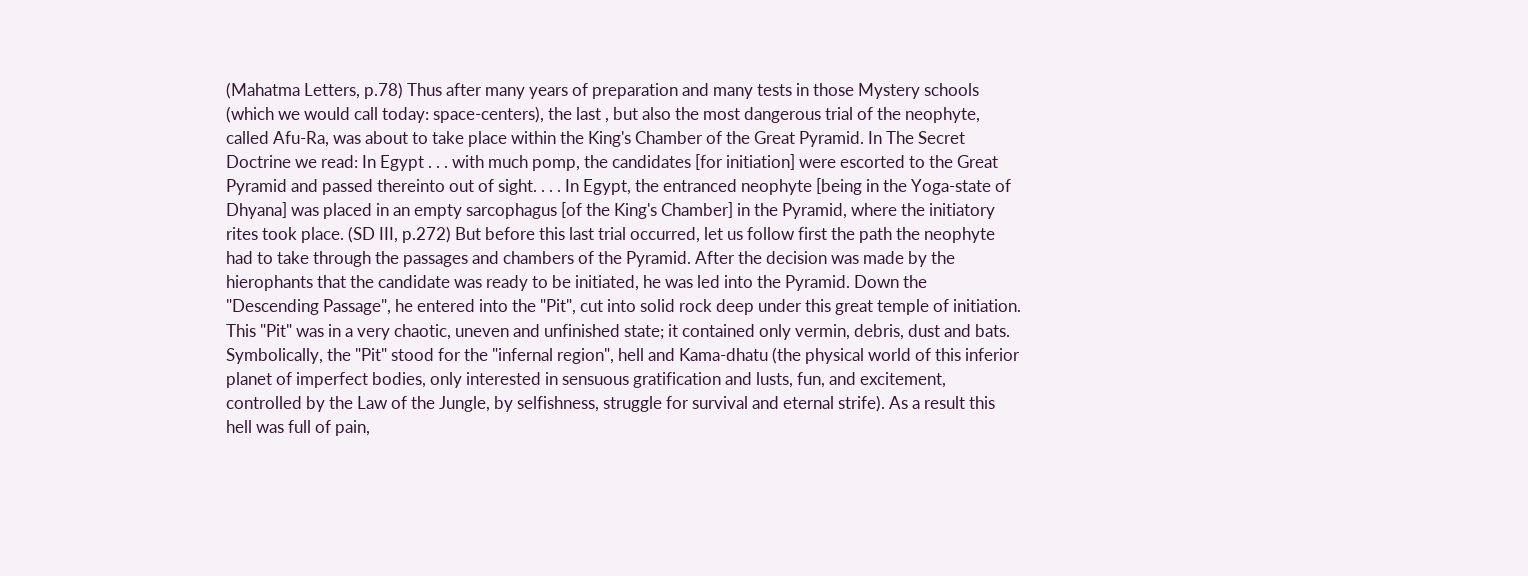(Mahatma Letters, p.78) Thus after many years of preparation and many tests in those Mystery schools (which we would call today: space-centers), the last , but also the most dangerous trial of the neophyte, called Afu-Ra, was about to take place within the King's Chamber of the Great Pyramid. In The Secret Doctrine we read: In Egypt . . . with much pomp, the candidates [for initiation] were escorted to the Great Pyramid and passed thereinto out of sight. . . . In Egypt, the entranced neophyte [being in the Yoga-state of Dhyana] was placed in an empty sarcophagus [of the King's Chamber] in the Pyramid, where the initiatory rites took place. (SD III, p.272) But before this last trial occurred, let us follow first the path the neophyte had to take through the passages and chambers of the Pyramid. After the decision was made by the hierophants that the candidate was ready to be initiated, he was led into the Pyramid. Down the "Descending Passage", he entered into the "Pit", cut into solid rock deep under this great temple of initiation. This "Pit" was in a very chaotic, uneven and unfinished state; it contained only vermin, debris, dust and bats. Symbolically, the "Pit" stood for the "infernal region", hell and Kama-dhatu (the physical world of this inferior planet of imperfect bodies, only interested in sensuous gratification and lusts, fun, and excitement, controlled by the Law of the Jungle, by selfishness, struggle for survival and eternal strife). As a result this hell was full of pain,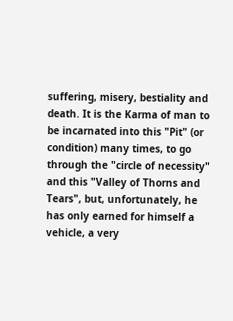suffering, misery, bestiality and death. It is the Karma of man to be incarnated into this "Pit" (or condition) many times, to go through the "circle of necessity" and this "Valley of Thorns and Tears", but, unfortunately, he has only earned for himself a vehicle, a very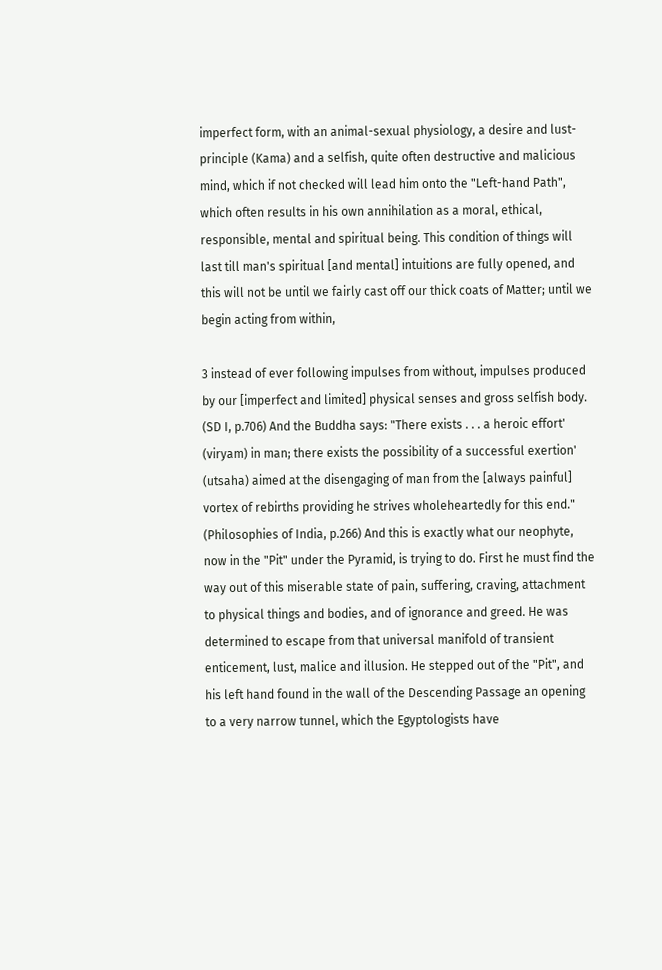imperfect form, with an animal-sexual physiology, a desire and lust-principle (Kama) and a selfish, quite often destructive and malicious mind, which if not checked will lead him onto the "Left-hand Path", which often results in his own annihilation as a moral, ethical, responsible, mental and spiritual being. This condition of things will last till man's spiritual [and mental] intuitions are fully opened, and this will not be until we fairly cast off our thick coats of Matter; until we begin acting from within,

3 instead of ever following impulses from without, impulses produced by our [imperfect and limited] physical senses and gross selfish body. (SD I, p.706) And the Buddha says: "There exists . . . a heroic effort' (viryam) in man; there exists the possibility of a successful exertion' (utsaha) aimed at the disengaging of man from the [always painful] vortex of rebirths providing he strives wholeheartedly for this end." (Philosophies of India, p.266) And this is exactly what our neophyte, now in the "Pit" under the Pyramid, is trying to do. First he must find the way out of this miserable state of pain, suffering, craving, attachment to physical things and bodies, and of ignorance and greed. He was determined to escape from that universal manifold of transient enticement, lust, malice and illusion. He stepped out of the "Pit", and his left hand found in the wall of the Descending Passage an opening to a very narrow tunnel, which the Egyptologists have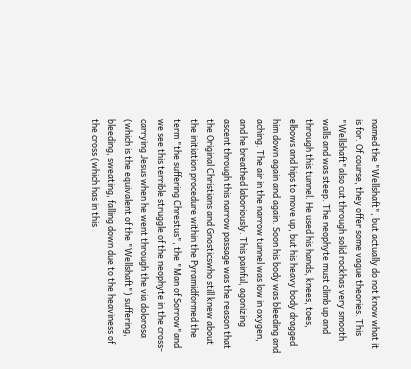named the "Wellshaft", but actually do not know what it is for. Of course, they offer some vague theories. This "Wellshaft"also cut through solid rockhas very smooth walls and was steep. The neophyte must climb up and through this tunnel. He used his hands, knees, toes, elbows and hips to move up, but his heavy body dragged him down again and again. Soon his body was bleeding and aching. The air in the narrow tunnel was low in oxygen, and he breathed laboriously. This painful, agonizing ascent through this narrow passage was the reason that the Original Christians and Gnosticswho still knew about the initiation procedure within the Pyramidformed the term "the suffering Chrestus", the "Man of Sorrow"and we see this terrible struggle of the neophyte in the cross-carrying Jesus when he went through the via dolorosa (which is the equivalent of the "Wellshaft") suffering, bleeding, sweating, falling down due to the heaviness of the cross (which has in this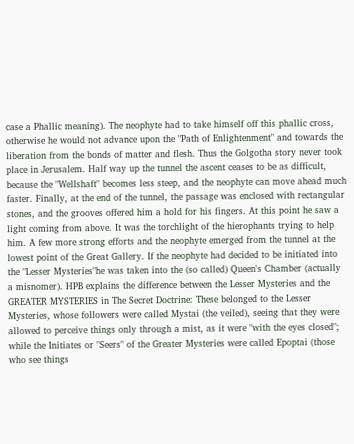case a Phallic meaning). The neophyte had to take himself off this phallic cross, otherwise he would not advance upon the "Path of Enlightenment" and towards the liberation from the bonds of matter and flesh. Thus the Golgotha story never took place in Jerusalem. Half way up the tunnel the ascent ceases to be as difficult, because the "Wellshaft" becomes less steep, and the neophyte can move ahead much faster. Finally, at the end of the tunnel, the passage was enclosed with rectangular stones, and the grooves offered him a hold for his fingers. At this point he saw a light coming from above. It was the torchlight of the hierophants trying to help him. A few more strong efforts and the neophyte emerged from the tunnel at the lowest point of the Great Gallery. If the neophyte had decided to be initiated into the "Lesser Mysteries"he was taken into the (so called) Queen's Chamber (actually a misnomer). HPB explains the difference between the Lesser Mysteries and the GREATER MYSTERIES in The Secret Doctrine: These belonged to the Lesser Mysteries, whose followers were called Mystai (the veiled), seeing that they were allowed to perceive things only through a mist, as it were "with the eyes closed"; while the Initiates or "Seers" of the Greater Mysteries were called Epoptai (those who see things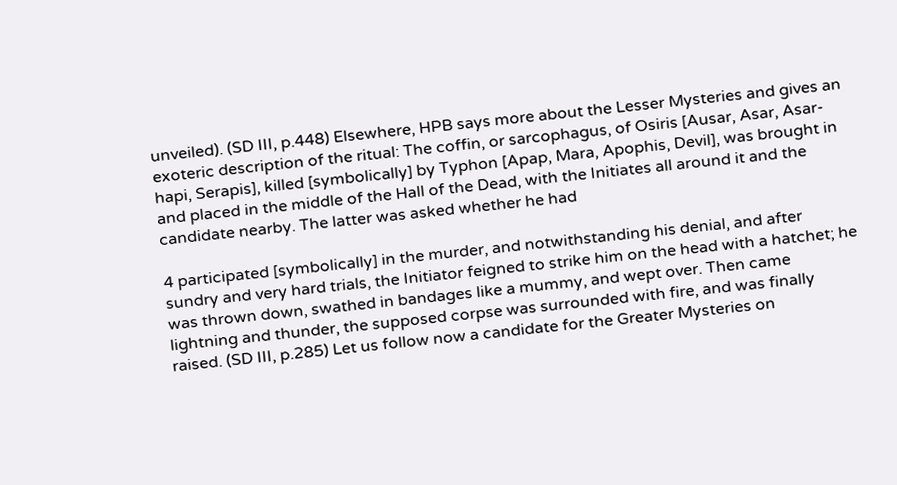unveiled). (SD III, p.448) Elsewhere, HPB says more about the Lesser Mysteries and gives an exoteric description of the ritual: The coffin, or sarcophagus, of Osiris [Ausar, Asar, Asar-hapi, Serapis], killed [symbolically] by Typhon [Apap, Mara, Apophis, Devil], was brought in and placed in the middle of the Hall of the Dead, with the Initiates all around it and the candidate nearby. The latter was asked whether he had

4 participated [symbolically] in the murder, and notwithstanding his denial, and after sundry and very hard trials, the Initiator feigned to strike him on the head with a hatchet; he was thrown down, swathed in bandages like a mummy, and wept over. Then came lightning and thunder, the supposed corpse was surrounded with fire, and was finally raised. (SD III, p.285) Let us follow now a candidate for the Greater Mysteries on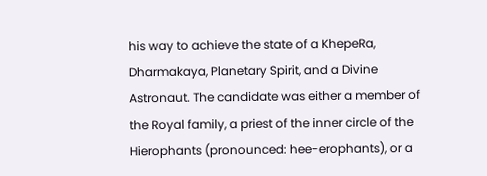his way to achieve the state of a KhepeRa, Dharmakaya, Planetary Spirit, and a Divine Astronaut. The candidate was either a member of the Royal family, a priest of the inner circle of the Hierophants (pronounced: hee-erophants), or a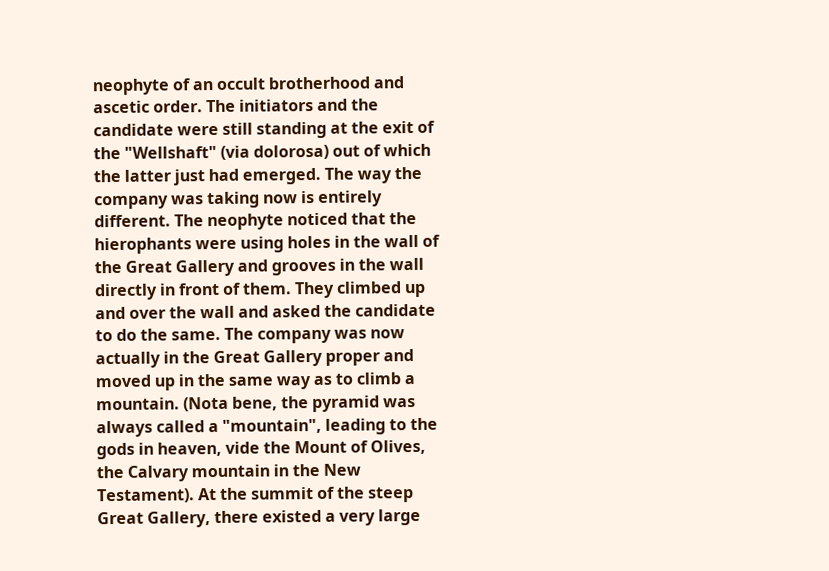neophyte of an occult brotherhood and ascetic order. The initiators and the candidate were still standing at the exit of the "Wellshaft" (via dolorosa) out of which the latter just had emerged. The way the company was taking now is entirely different. The neophyte noticed that the hierophants were using holes in the wall of the Great Gallery and grooves in the wall directly in front of them. They climbed up and over the wall and asked the candidate to do the same. The company was now actually in the Great Gallery proper and moved up in the same way as to climb a mountain. (Nota bene, the pyramid was always called a "mountain", leading to the gods in heaven, vide the Mount of Olives, the Calvary mountain in the New Testament). At the summit of the steep Great Gallery, there existed a very large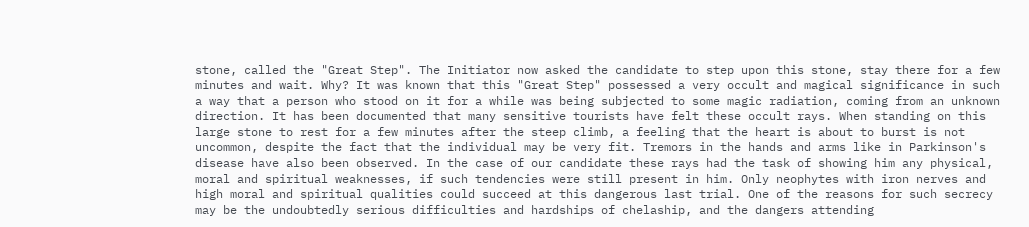stone, called the "Great Step". The Initiator now asked the candidate to step upon this stone, stay there for a few minutes and wait. Why? It was known that this "Great Step" possessed a very occult and magical significance in such a way that a person who stood on it for a while was being subjected to some magic radiation, coming from an unknown direction. It has been documented that many sensitive tourists have felt these occult rays. When standing on this large stone to rest for a few minutes after the steep climb, a feeling that the heart is about to burst is not uncommon, despite the fact that the individual may be very fit. Tremors in the hands and arms like in Parkinson's disease have also been observed. In the case of our candidate these rays had the task of showing him any physical, moral and spiritual weaknesses, if such tendencies were still present in him. Only neophytes with iron nerves and high moral and spiritual qualities could succeed at this dangerous last trial. One of the reasons for such secrecy may be the undoubtedly serious difficulties and hardships of chelaship, and the dangers attending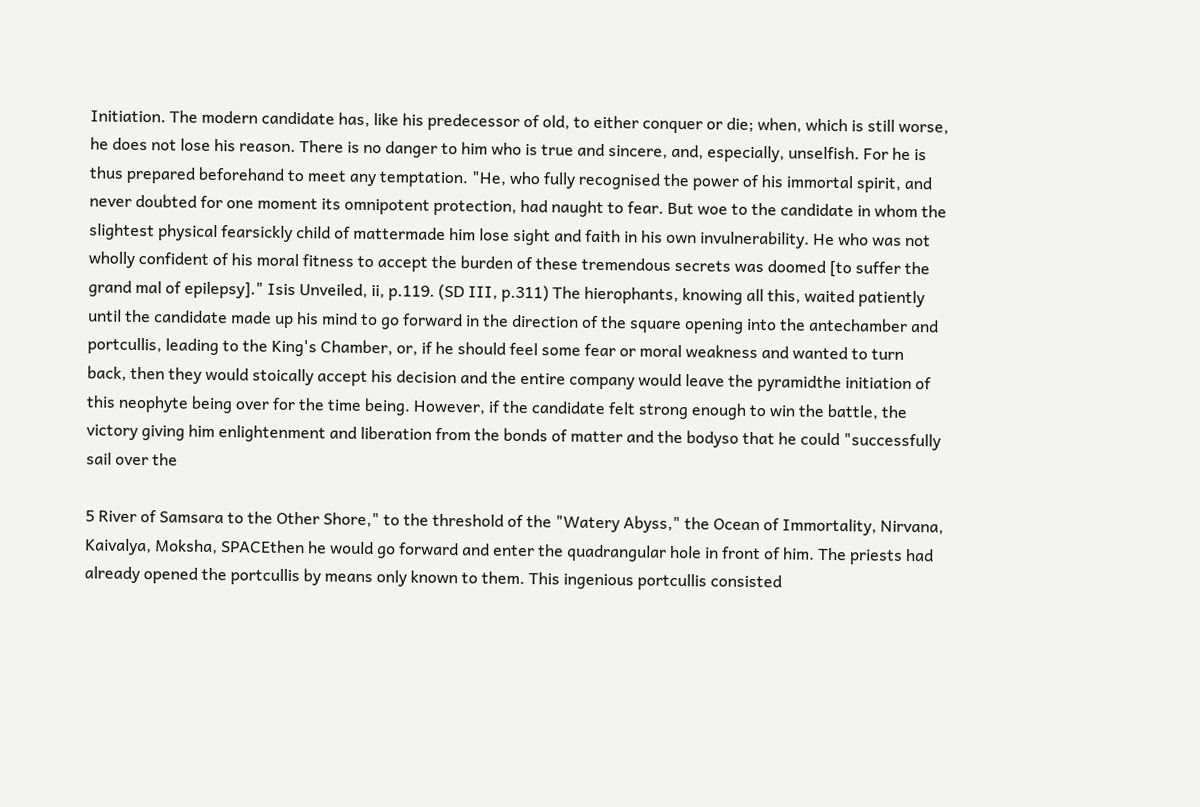Initiation. The modern candidate has, like his predecessor of old, to either conquer or die; when, which is still worse, he does not lose his reason. There is no danger to him who is true and sincere, and, especially, unselfish. For he is thus prepared beforehand to meet any temptation. "He, who fully recognised the power of his immortal spirit, and never doubted for one moment its omnipotent protection, had naught to fear. But woe to the candidate in whom the slightest physical fearsickly child of mattermade him lose sight and faith in his own invulnerability. He who was not wholly confident of his moral fitness to accept the burden of these tremendous secrets was doomed [to suffer the grand mal of epilepsy]." Isis Unveiled, ii, p.119. (SD III, p.311) The hierophants, knowing all this, waited patiently until the candidate made up his mind to go forward in the direction of the square opening into the antechamber and portcullis, leading to the King's Chamber, or, if he should feel some fear or moral weakness and wanted to turn back, then they would stoically accept his decision and the entire company would leave the pyramidthe initiation of this neophyte being over for the time being. However, if the candidate felt strong enough to win the battle, the victory giving him enlightenment and liberation from the bonds of matter and the bodyso that he could "successfully sail over the

5 River of Samsara to the Other Shore," to the threshold of the "Watery Abyss," the Ocean of Immortality, Nirvana, Kaivalya, Moksha, SPACEthen he would go forward and enter the quadrangular hole in front of him. The priests had already opened the portcullis by means only known to them. This ingenious portcullis consisted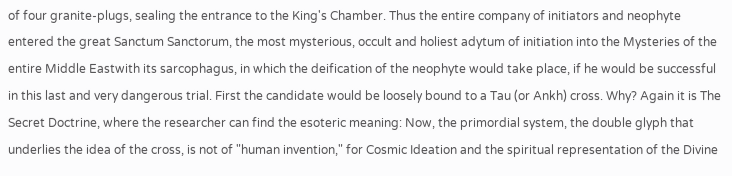of four granite-plugs, sealing the entrance to the King's Chamber. Thus the entire company of initiators and neophyte entered the great Sanctum Sanctorum, the most mysterious, occult and holiest adytum of initiation into the Mysteries of the entire Middle Eastwith its sarcophagus, in which the deification of the neophyte would take place, if he would be successful in this last and very dangerous trial. First the candidate would be loosely bound to a Tau (or Ankh) cross. Why? Again it is The Secret Doctrine, where the researcher can find the esoteric meaning: Now, the primordial system, the double glyph that underlies the idea of the cross, is not of "human invention," for Cosmic Ideation and the spiritual representation of the Divine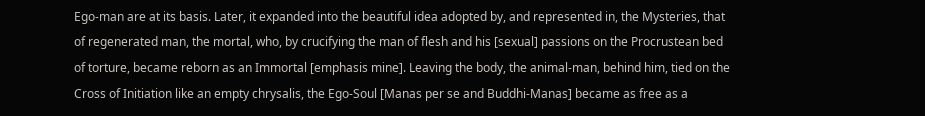Ego-man are at its basis. Later, it expanded into the beautiful idea adopted by, and represented in, the Mysteries, that of regenerated man, the mortal, who, by crucifying the man of flesh and his [sexual] passions on the Procrustean bed of torture, became reborn as an Immortal [emphasis mine]. Leaving the body, the animal-man, behind him, tied on the Cross of Initiation like an empty chrysalis, the Ego-Soul [Manas per se and Buddhi-Manas] became as free as a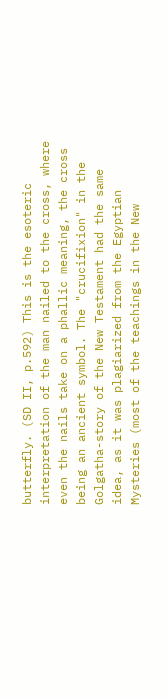butterfly. (SD II, p.592) This is the esoteric interpretation of the man nailed to the cross, where even the nails take on a phallic meaning, the cross being an ancient symbol. The "crucifixion" in the Golgatha-story of the New Testament had the same idea, as it was plagiarized from the Egyptian Mysteries (most of the teachings in the New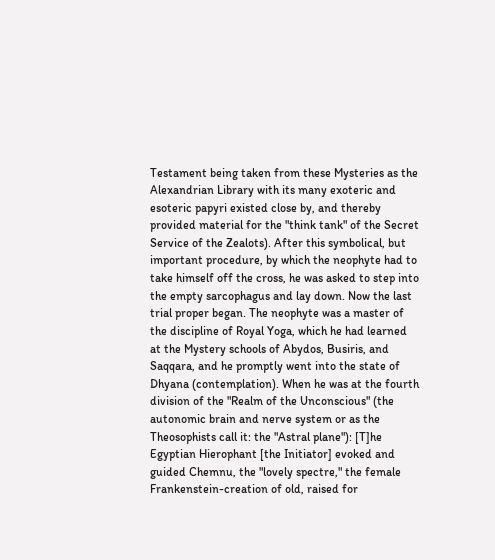Testament being taken from these Mysteries as the Alexandrian Library with its many exoteric and esoteric papyri existed close by, and thereby provided material for the "think tank" of the Secret Service of the Zealots). After this symbolical, but important procedure, by which the neophyte had to take himself off the cross, he was asked to step into the empty sarcophagus and lay down. Now the last trial proper began. The neophyte was a master of the discipline of Royal Yoga, which he had learned at the Mystery schools of Abydos, Busiris, and Saqqara, and he promptly went into the state of Dhyana (contemplation). When he was at the fourth division of the "Realm of the Unconscious" (the autonomic brain and nerve system or as the Theosophists call it: the "Astral plane"): [T]he Egyptian Hierophant [the Initiator] evoked and guided Chemnu, the "lovely spectre," the female Frankenstein-creation of old, raised for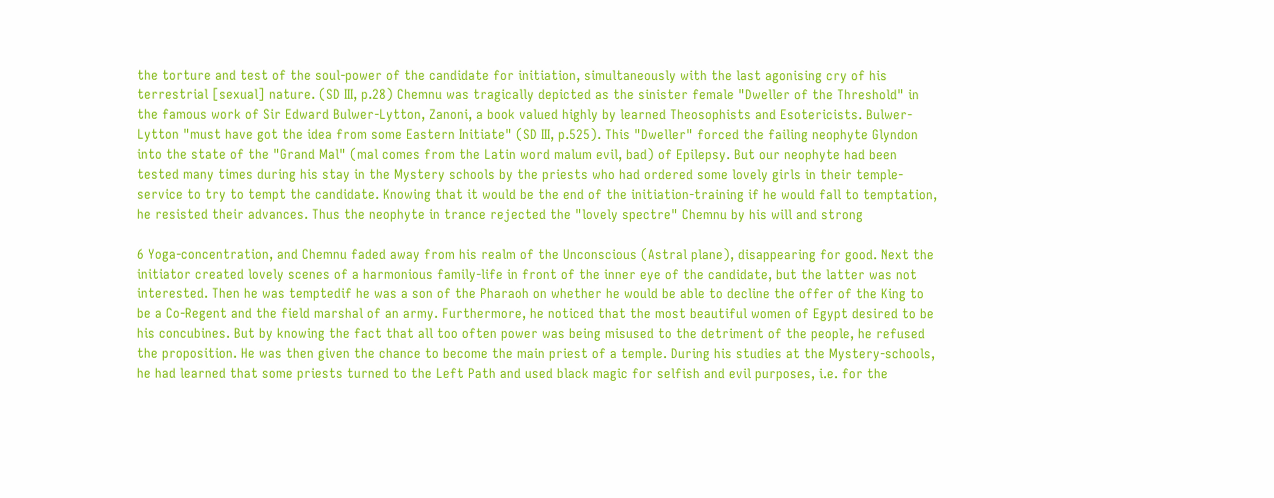the torture and test of the soul-power of the candidate for initiation, simultaneously with the last agonising cry of his terrestrial [sexual] nature. (SD III, p.28) Chemnu was tragically depicted as the sinister female "Dweller of the Threshold" in the famous work of Sir Edward Bulwer-Lytton, Zanoni, a book valued highly by learned Theosophists and Esotericists. Bulwer-Lytton "must have got the idea from some Eastern Initiate" (SD III, p.525). This "Dweller" forced the failing neophyte Glyndon into the state of the "Grand Mal" (mal comes from the Latin word malum evil, bad) of Epilepsy. But our neophyte had been tested many times during his stay in the Mystery schools by the priests who had ordered some lovely girls in their temple-service to try to tempt the candidate. Knowing that it would be the end of the initiation-training if he would fall to temptation, he resisted their advances. Thus the neophyte in trance rejected the "lovely spectre" Chemnu by his will and strong

6 Yoga-concentration, and Chemnu faded away from his realm of the Unconscious (Astral plane), disappearing for good. Next the initiator created lovely scenes of a harmonious family-life in front of the inner eye of the candidate, but the latter was not interested. Then he was temptedif he was a son of the Pharaoh on whether he would be able to decline the offer of the King to be a Co-Regent and the field marshal of an army. Furthermore, he noticed that the most beautiful women of Egypt desired to be his concubines. But by knowing the fact that all too often power was being misused to the detriment of the people, he refused the proposition. He was then given the chance to become the main priest of a temple. During his studies at the Mystery-schools, he had learned that some priests turned to the Left Path and used black magic for selfish and evil purposes, i.e. for the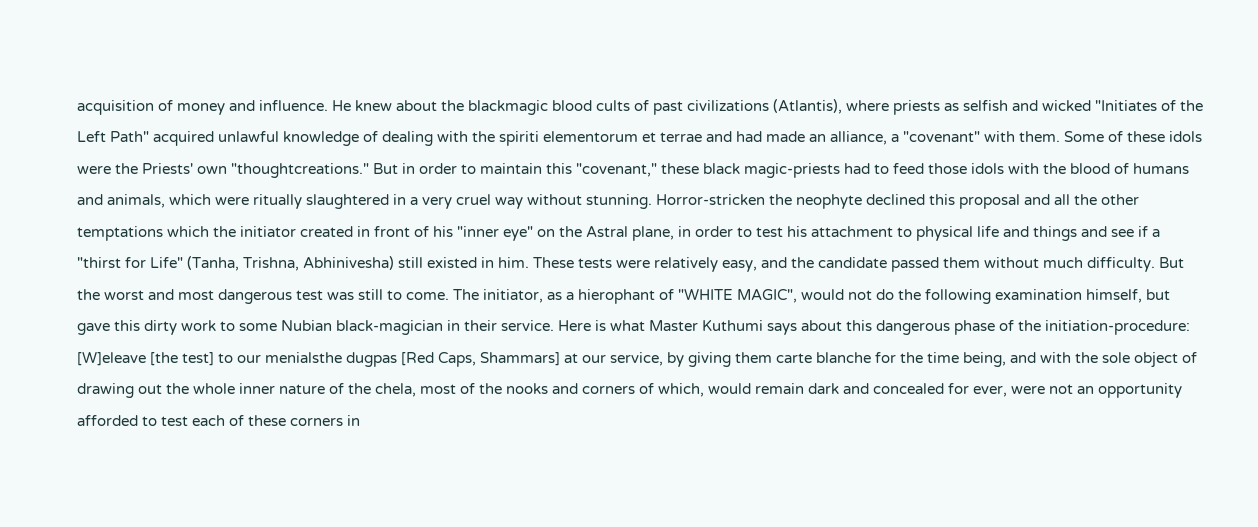acquisition of money and influence. He knew about the blackmagic blood cults of past civilizations (Atlantis), where priests as selfish and wicked "Initiates of the Left Path" acquired unlawful knowledge of dealing with the spiriti elementorum et terrae and had made an alliance, a "covenant" with them. Some of these idols were the Priests' own "thoughtcreations." But in order to maintain this "covenant," these black magic-priests had to feed those idols with the blood of humans and animals, which were ritually slaughtered in a very cruel way without stunning. Horror-stricken the neophyte declined this proposal and all the other temptations which the initiator created in front of his "inner eye" on the Astral plane, in order to test his attachment to physical life and things and see if a "thirst for Life" (Tanha, Trishna, Abhinivesha) still existed in him. These tests were relatively easy, and the candidate passed them without much difficulty. But the worst and most dangerous test was still to come. The initiator, as a hierophant of "WHITE MAGIC", would not do the following examination himself, but gave this dirty work to some Nubian black-magician in their service. Here is what Master Kuthumi says about this dangerous phase of the initiation-procedure: [W]eleave [the test] to our menialsthe dugpas [Red Caps, Shammars] at our service, by giving them carte blanche for the time being, and with the sole object of drawing out the whole inner nature of the chela, most of the nooks and corners of which, would remain dark and concealed for ever, were not an opportunity afforded to test each of these corners in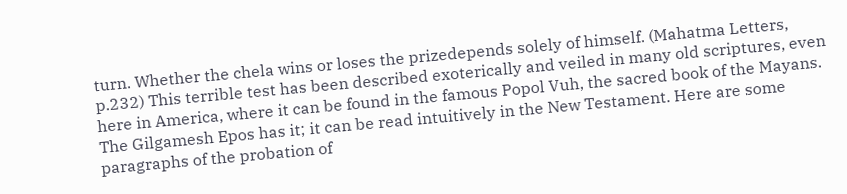turn. Whether the chela wins or loses the prizedepends solely of himself. (Mahatma Letters, p.232) This terrible test has been described exoterically and veiled in many old scriptures, even here in America, where it can be found in the famous Popol Vuh, the sacred book of the Mayans. The Gilgamesh Epos has it; it can be read intuitively in the New Testament. Here are some paragraphs of the probation of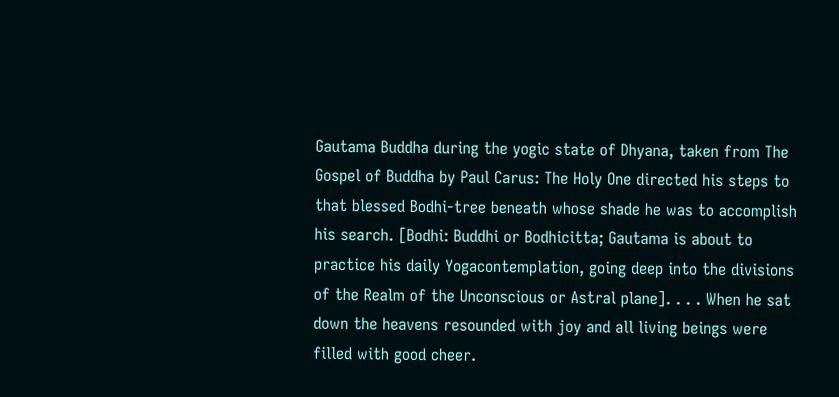Gautama Buddha during the yogic state of Dhyana, taken from The Gospel of Buddha by Paul Carus: The Holy One directed his steps to that blessed Bodhi-tree beneath whose shade he was to accomplish his search. [Bodhi: Buddhi or Bodhicitta; Gautama is about to practice his daily Yogacontemplation, going deep into the divisions of the Realm of the Unconscious or Astral plane]. . . . When he sat down the heavens resounded with joy and all living beings were filled with good cheer.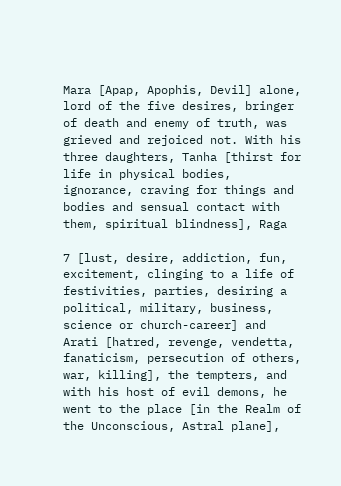Mara [Apap, Apophis, Devil] alone, lord of the five desires, bringer of death and enemy of truth, was grieved and rejoiced not. With his three daughters, Tanha [thirst for life in physical bodies, ignorance, craving for things and bodies and sensual contact with them, spiritual blindness], Raga

7 [lust, desire, addiction, fun, excitement, clinging to a life of festivities, parties, desiring a political, military, business, science or church-career] and Arati [hatred, revenge, vendetta, fanaticism, persecution of others, war, killing], the tempters, and with his host of evil demons, he went to the place [in the Realm of the Unconscious, Astral plane],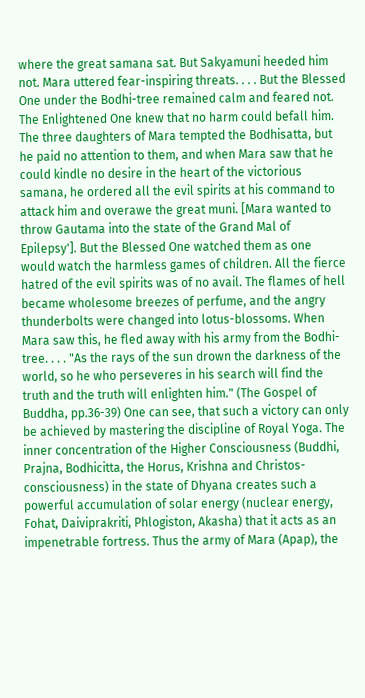where the great samana sat. But Sakyamuni heeded him not. Mara uttered fear-inspiring threats. . . . But the Blessed One under the Bodhi-tree remained calm and feared not. The Enlightened One knew that no harm could befall him. The three daughters of Mara tempted the Bodhisatta, but he paid no attention to them, and when Mara saw that he could kindle no desire in the heart of the victorious samana, he ordered all the evil spirits at his command to attack him and overawe the great muni. [Mara wanted to throw Gautama into the state of the Grand Mal of Epilepsy']. But the Blessed One watched them as one would watch the harmless games of children. All the fierce hatred of the evil spirits was of no avail. The flames of hell became wholesome breezes of perfume, and the angry thunderbolts were changed into lotus-blossoms. When Mara saw this, he fled away with his army from the Bodhi-tree. . . . "As the rays of the sun drown the darkness of the world, so he who perseveres in his search will find the truth and the truth will enlighten him." (The Gospel of Buddha, pp.36-39) One can see, that such a victory can only be achieved by mastering the discipline of Royal Yoga. The inner concentration of the Higher Consciousness (Buddhi, Prajna, Bodhicitta, the Horus, Krishna and Christos-consciousness) in the state of Dhyana creates such a powerful accumulation of solar energy (nuclear energy, Fohat, Daiviprakriti, Phlogiston, Akasha) that it acts as an impenetrable fortress. Thus the army of Mara (Apap), the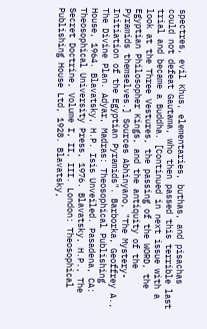spectres, evil Khus, elementaries, buthas, and pisachas could not defeat Gautama, who then passed this terrible last trial and became a Buddha. [Continued in next issue with a look at the Three Vestures, the passing of the WORD, the Egyptian Philosopher Kings, and the antiquity of the Pyramids themselves.] Sources Abhinyano, "The Mystery-Initiation of the Egyptian Pyramids". Barborka, Geoffrey A., The Divine Plan. Adyar, Madras: Theosophical Publishing House, 1964. Blavatsky, H.P. Isis Unveiled. Pasadena, CA: Theosophical University Press, 1976. Blavatsky, H.P., The Secret Doctrine, Volume I, II, III. London: Theosophical Publishing House Ltd, 1928. Blavatsky,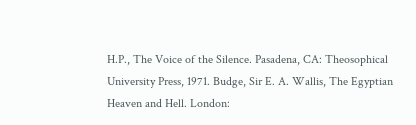H.P., The Voice of the Silence. Pasadena, CA: Theosophical University Press, 1971. Budge, Sir E. A. Wallis, The Egyptian Heaven and Hell. London: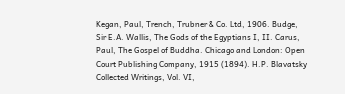Kegan, Paul, Trench, Trubner & Co. Ltd, 1906. Budge, Sir E.A. Wallis, The Gods of the Egyptians I, II. Carus, Paul, The Gospel of Buddha. Chicago and London: Open Court Publishing Company, 1915 (1894). H.P. Blavatsky Collected Writings, Vol. VI,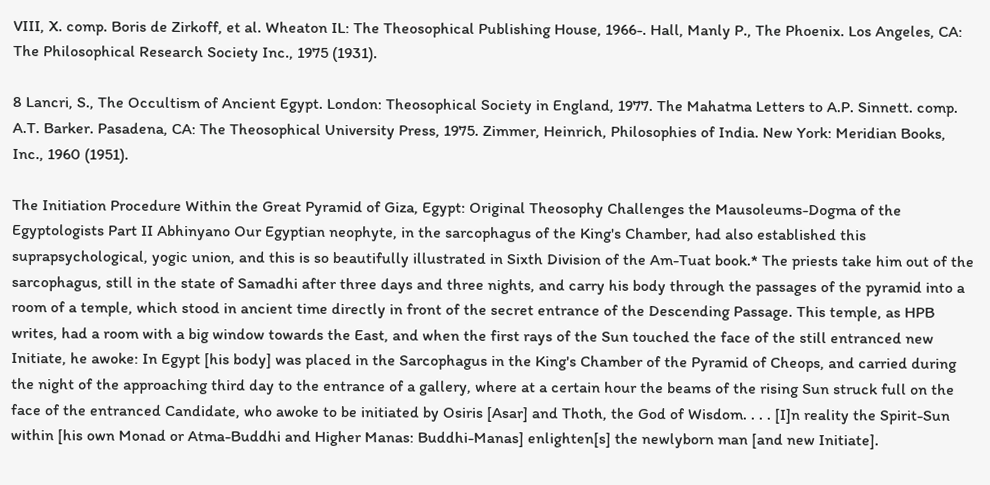VIII, X. comp. Boris de Zirkoff, et al. Wheaton IL: The Theosophical Publishing House, 1966-. Hall, Manly P., The Phoenix. Los Angeles, CA: The Philosophical Research Society Inc., 1975 (1931).

8 Lancri, S., The Occultism of Ancient Egypt. London: Theosophical Society in England, 1977. The Mahatma Letters to A.P. Sinnett. comp. A.T. Barker. Pasadena, CA: The Theosophical University Press, 1975. Zimmer, Heinrich, Philosophies of India. New York: Meridian Books, Inc., 1960 (1951).

The Initiation Procedure Within the Great Pyramid of Giza, Egypt: Original Theosophy Challenges the Mausoleums-Dogma of the Egyptologists Part II Abhinyano Our Egyptian neophyte, in the sarcophagus of the King's Chamber, had also established this suprapsychological, yogic union, and this is so beautifully illustrated in Sixth Division of the Am-Tuat book.* The priests take him out of the sarcophagus, still in the state of Samadhi after three days and three nights, and carry his body through the passages of the pyramid into a room of a temple, which stood in ancient time directly in front of the secret entrance of the Descending Passage. This temple, as HPB writes, had a room with a big window towards the East, and when the first rays of the Sun touched the face of the still entranced new Initiate, he awoke: In Egypt [his body] was placed in the Sarcophagus in the King's Chamber of the Pyramid of Cheops, and carried during the night of the approaching third day to the entrance of a gallery, where at a certain hour the beams of the rising Sun struck full on the face of the entranced Candidate, who awoke to be initiated by Osiris [Asar] and Thoth, the God of Wisdom. . . . [I]n reality the Spirit-Sun within [his own Monad or Atma-Buddhi and Higher Manas: Buddhi-Manas] enlighten[s] the newlyborn man [and new Initiate].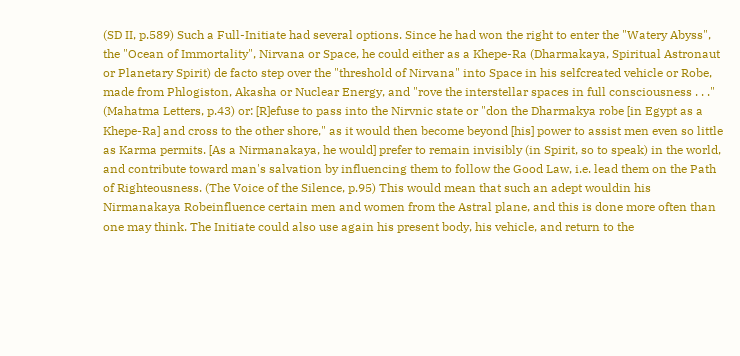(SD II, p.589) Such a Full-Initiate had several options. Since he had won the right to enter the "Watery Abyss", the "Ocean of Immortality", Nirvana or Space, he could either as a Khepe-Ra (Dharmakaya, Spiritual Astronaut or Planetary Spirit) de facto step over the "threshold of Nirvana" into Space in his selfcreated vehicle or Robe, made from Phlogiston, Akasha or Nuclear Energy, and "rove the interstellar spaces in full consciousness . . ." (Mahatma Letters, p.43) or: [R]efuse to pass into the Nirvnic state or "don the Dharmakya robe [in Egypt as a Khepe-Ra] and cross to the other shore," as it would then become beyond [his] power to assist men even so little as Karma permits. [As a Nirmanakaya, he would] prefer to remain invisibly (in Spirit, so to speak) in the world, and contribute toward man's salvation by influencing them to follow the Good Law, i.e. lead them on the Path of Righteousness. (The Voice of the Silence, p.95) This would mean that such an adept wouldin his Nirmanakaya Robeinfluence certain men and women from the Astral plane, and this is done more often than one may think. The Initiate could also use again his present body, his vehicle, and return to the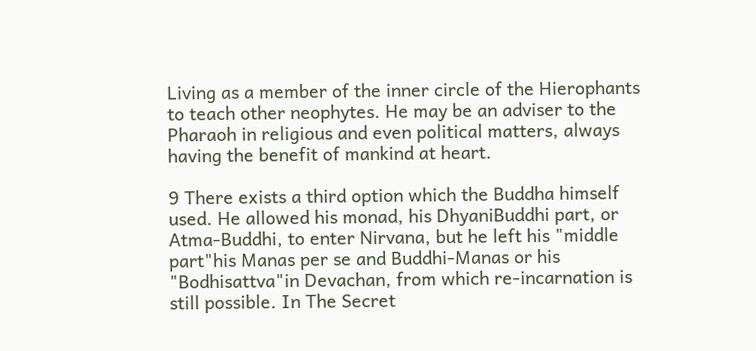Living as a member of the inner circle of the Hierophants to teach other neophytes. He may be an adviser to the Pharaoh in religious and even political matters, always having the benefit of mankind at heart.

9 There exists a third option which the Buddha himself used. He allowed his monad, his DhyaniBuddhi part, or Atma-Buddhi, to enter Nirvana, but he left his "middle part"his Manas per se and Buddhi-Manas or his "Bodhisattva"in Devachan, from which re-incarnation is still possible. In The Secret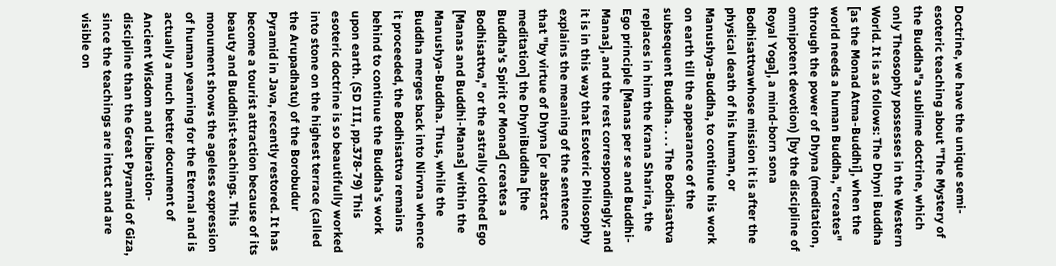Doctrine, we have the unique semi-esoteric teaching about "The Mystery of the Buddha"a sublime doctrine, which only Theosophy possesses in the Western World. It is as follows: The Dhyni Buddha [as the Monad Atma-Buddhi], when the world needs a human Buddha, "creates" through the power of Dhyna (meditation, omnipotent devotion) [by the discipline of Royal Yoga], a mind-born sona Bodhisattvawhose mission it is after the physical death of his human, or Manushya-Buddha, to continue his work on earth till the appearance of the subsequent Buddha. . . . The Bodhisattva replaces in him the Krana Sharira, the Ego principle [Manas per se and Buddhi-Manas], and the rest correspondingly; and it is in this way that Esoteric Philosophy explains the meaning of the sentence that "by virtue of Dhyna [or abstract meditation] the DhyniBuddha [the Buddha's Spirit or Monad] creates a Bodhisattva," or the astrally clothed Ego [Manas and Buddhi-Manas] within the Manushya-Buddha. Thus, while the Buddha merges back into Nirvna whence it proceeded, the Bodhisattva remains behind to continue the Buddha's work upon earth. (SD III, pp.378-79) This esoteric doctrine is so beautifully worked into stone on the highest terrace (called the Arupadhatu) of the Borobudur Pyramid in Java, recently restored. It has become a tourist attraction because of its beauty and Buddhist-teachings. This monument shows the ageless expression of human yearning for the Eternal and is actually a much better document of Ancient Wisdom and Liberation-discipline than the Great Pyramid of Giza, since the teachings are intact and are visible on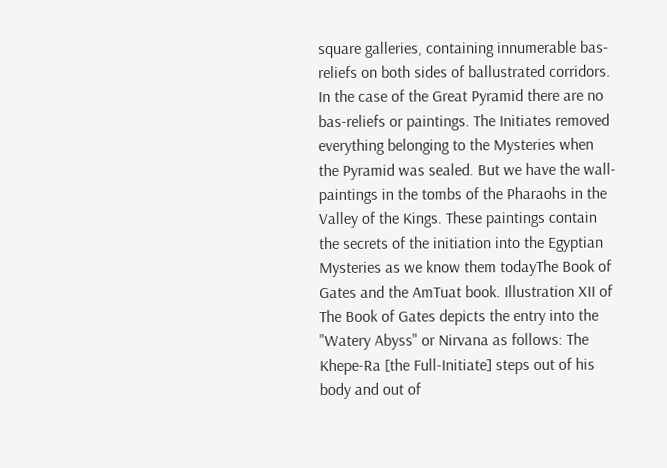square galleries, containing innumerable bas-reliefs on both sides of ballustrated corridors. In the case of the Great Pyramid there are no bas-reliefs or paintings. The Initiates removed everything belonging to the Mysteries when the Pyramid was sealed. But we have the wall-paintings in the tombs of the Pharaohs in the Valley of the Kings. These paintings contain the secrets of the initiation into the Egyptian Mysteries as we know them todayThe Book of Gates and the AmTuat book. Illustration XII of The Book of Gates depicts the entry into the "Watery Abyss" or Nirvana as follows: The Khepe-Ra [the Full-Initiate] steps out of his body and out of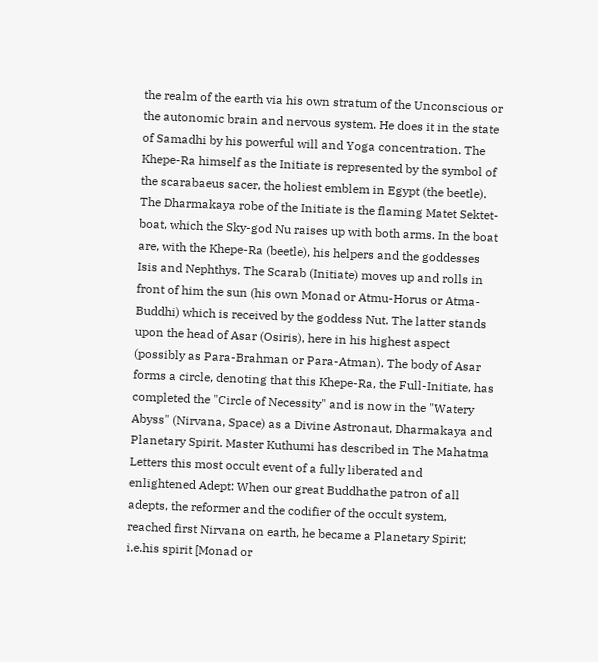the realm of the earth via his own stratum of the Unconscious or the autonomic brain and nervous system. He does it in the state of Samadhi by his powerful will and Yoga concentration. The Khepe-Ra himself as the Initiate is represented by the symbol of the scarabaeus sacer, the holiest emblem in Egypt (the beetle). The Dharmakaya robe of the Initiate is the flaming Matet Sektet-boat, which the Sky-god Nu raises up with both arms. In the boat are, with the Khepe-Ra (beetle), his helpers and the goddesses Isis and Nephthys. The Scarab (Initiate) moves up and rolls in front of him the sun (his own Monad or Atmu-Horus or Atma-Buddhi) which is received by the goddess Nut. The latter stands upon the head of Asar (Osiris), here in his highest aspect (possibly as Para-Brahman or Para-Atman). The body of Asar forms a circle, denoting that this Khepe-Ra, the Full-Initiate, has completed the "Circle of Necessity" and is now in the "Watery Abyss" (Nirvana, Space) as a Divine Astronaut, Dharmakaya and Planetary Spirit. Master Kuthumi has described in The Mahatma Letters this most occult event of a fully liberated and enlightened Adept: When our great Buddhathe patron of all adepts, the reformer and the codifier of the occult system, reached first Nirvana on earth, he became a Planetary Spirit; i.e.his spirit [Monad or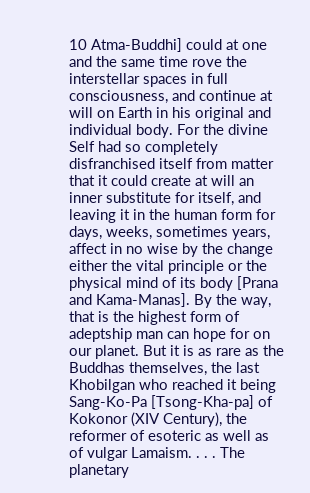10 Atma-Buddhi] could at one and the same time rove the interstellar spaces in full consciousness, and continue at will on Earth in his original and individual body. For the divine Self had so completely disfranchised itself from matter that it could create at will an inner substitute for itself, and leaving it in the human form for days, weeks, sometimes years, affect in no wise by the change either the vital principle or the physical mind of its body [Prana and Kama-Manas]. By the way, that is the highest form of adeptship man can hope for on our planet. But it is as rare as the Buddhas themselves, the last Khobilgan who reached it being Sang-Ko-Pa [Tsong-Kha-pa] of Kokonor (XIV Century), the reformer of esoteric as well as of vulgar Lamaism. . . . The planetary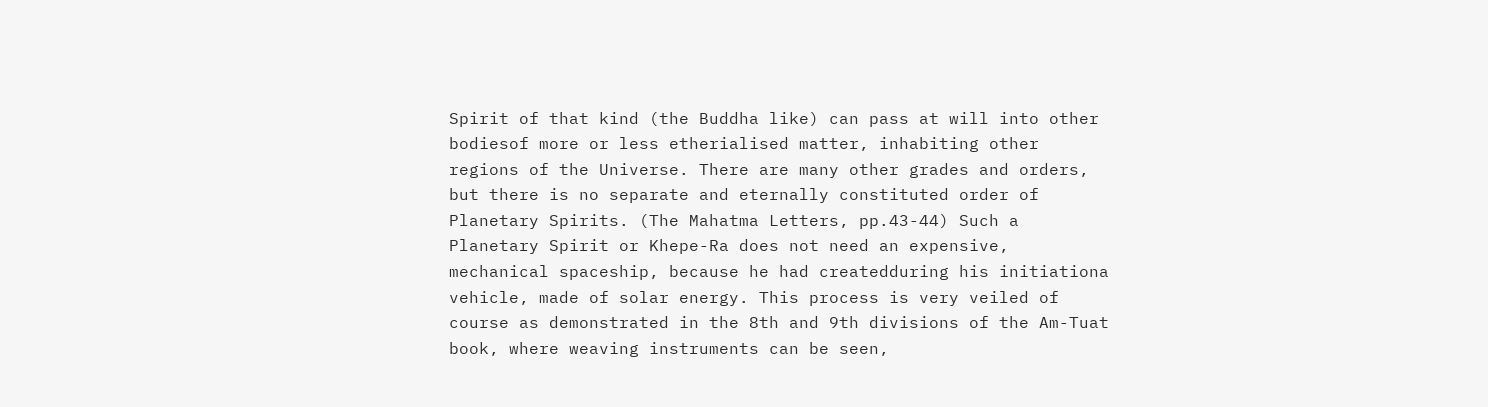Spirit of that kind (the Buddha like) can pass at will into other bodiesof more or less etherialised matter, inhabiting other regions of the Universe. There are many other grades and orders, but there is no separate and eternally constituted order of Planetary Spirits. (The Mahatma Letters, pp.43-44) Such a Planetary Spirit or Khepe-Ra does not need an expensive, mechanical spaceship, because he had createdduring his initiationa vehicle, made of solar energy. This process is very veiled of course as demonstrated in the 8th and 9th divisions of the Am-Tuat book, where weaving instruments can be seen,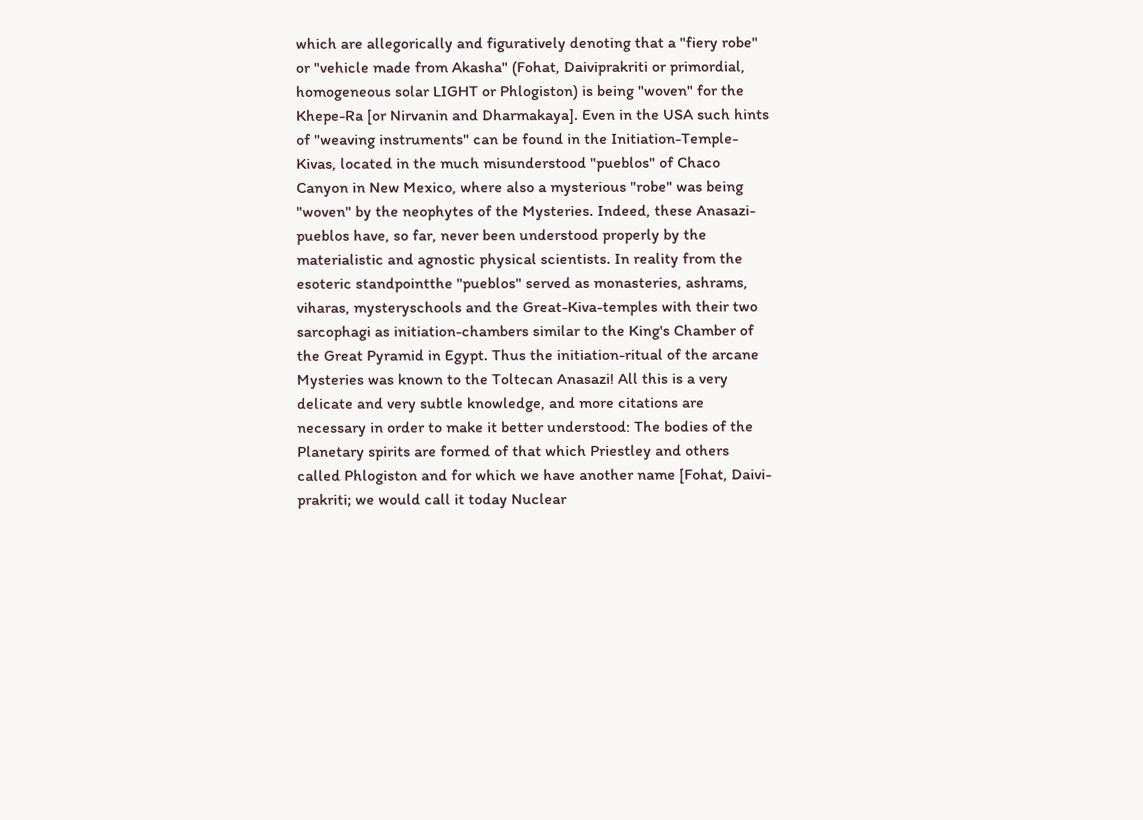which are allegorically and figuratively denoting that a "fiery robe" or "vehicle made from Akasha" (Fohat, Daiviprakriti or primordial, homogeneous solar LIGHT or Phlogiston) is being "woven" for the Khepe-Ra [or Nirvanin and Dharmakaya]. Even in the USA such hints of "weaving instruments" can be found in the Initiation-Temple-Kivas, located in the much misunderstood "pueblos" of Chaco Canyon in New Mexico, where also a mysterious "robe" was being "woven" by the neophytes of the Mysteries. Indeed, these Anasazi-pueblos have, so far, never been understood properly by the materialistic and agnostic physical scientists. In reality from the esoteric standpointthe "pueblos" served as monasteries, ashrams, viharas, mysteryschools and the Great-Kiva-temples with their two sarcophagi as initiation-chambers similar to the King's Chamber of the Great Pyramid in Egypt. Thus the initiation-ritual of the arcane Mysteries was known to the Toltecan Anasazi! All this is a very delicate and very subtle knowledge, and more citations are necessary in order to make it better understood: The bodies of the Planetary spirits are formed of that which Priestley and others called Phlogiston and for which we have another name [Fohat, Daivi-prakriti; we would call it today Nuclear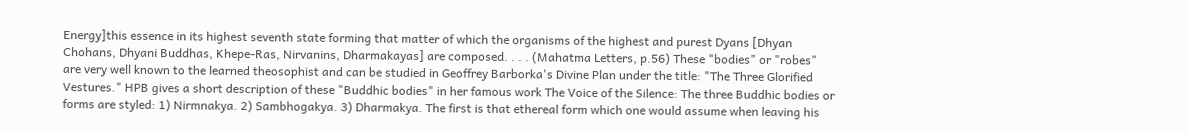Energy]this essence in its highest seventh state forming that matter of which the organisms of the highest and purest Dyans [Dhyan Chohans, Dhyani Buddhas, Khepe-Ras, Nirvanins, Dharmakayas] are composed. . . . (Mahatma Letters, p.56) These "bodies" or "robes" are very well known to the learned theosophist and can be studied in Geoffrey Barborka's Divine Plan under the title: "The Three Glorified Vestures." HPB gives a short description of these "Buddhic bodies" in her famous work The Voice of the Silence: The three Buddhic bodies or forms are styled: 1) Nirmnakya. 2) Sambhogakya. 3) Dharmakya. The first is that ethereal form which one would assume when leaving his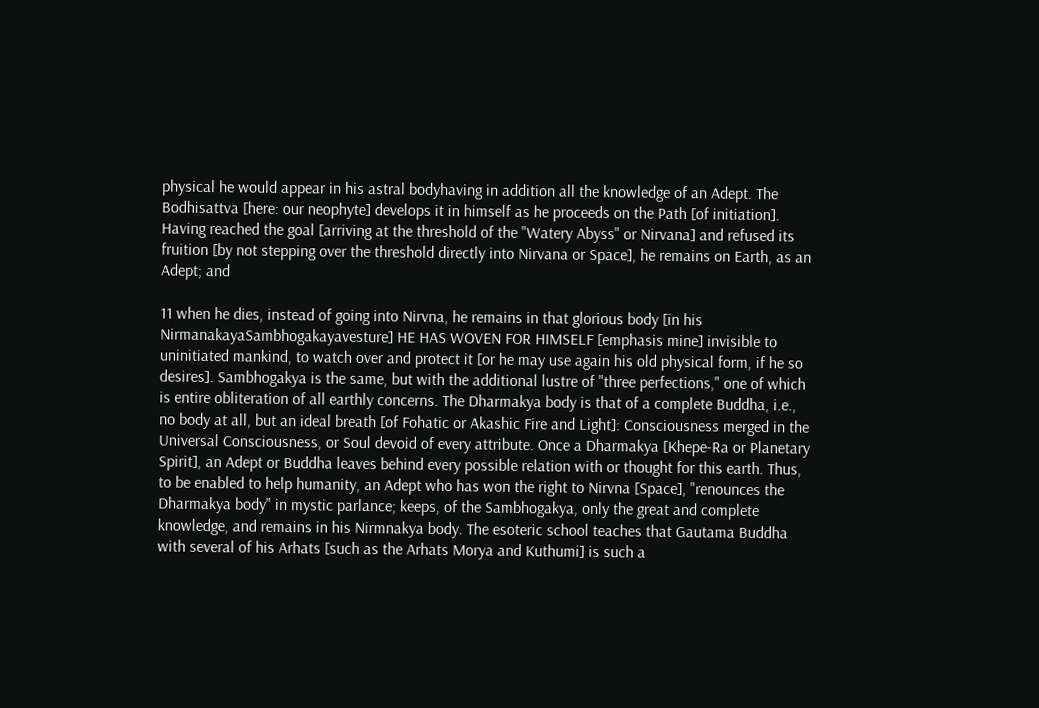physical he would appear in his astral bodyhaving in addition all the knowledge of an Adept. The Bodhisattva [here: our neophyte] develops it in himself as he proceeds on the Path [of initiation]. Having reached the goal [arriving at the threshold of the "Watery Abyss" or Nirvana] and refused its fruition [by not stepping over the threshold directly into Nirvana or Space], he remains on Earth, as an Adept; and

11 when he dies, instead of going into Nirvna, he remains in that glorious body [in his NirmanakayaSambhogakayavesture] HE HAS WOVEN FOR HIMSELF [emphasis mine] invisible to uninitiated mankind, to watch over and protect it [or he may use again his old physical form, if he so desires]. Sambhogakya is the same, but with the additional lustre of "three perfections," one of which is entire obliteration of all earthly concerns. The Dharmakya body is that of a complete Buddha, i.e., no body at all, but an ideal breath [of Fohatic or Akashic Fire and Light]: Consciousness merged in the Universal Consciousness, or Soul devoid of every attribute. Once a Dharmakya [Khepe-Ra or Planetary Spirit], an Adept or Buddha leaves behind every possible relation with or thought for this earth. Thus, to be enabled to help humanity, an Adept who has won the right to Nirvna [Space], "renounces the Dharmakya body" in mystic parlance; keeps, of the Sambhogakya, only the great and complete knowledge, and remains in his Nirmnakya body. The esoteric school teaches that Gautama Buddha with several of his Arhats [such as the Arhats Morya and Kuthumi] is such a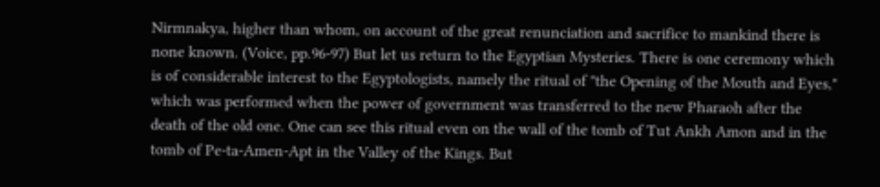Nirmnakya, higher than whom, on account of the great renunciation and sacrifice to mankind there is none known. (Voice, pp.96-97) But let us return to the Egyptian Mysteries. There is one ceremony which is of considerable interest to the Egyptologists, namely the ritual of "the Opening of the Mouth and Eyes," which was performed when the power of government was transferred to the new Pharaoh after the death of the old one. One can see this ritual even on the wall of the tomb of Tut Ankh Amon and in the tomb of Pe-ta-Amen-Apt in the Valley of the Kings. But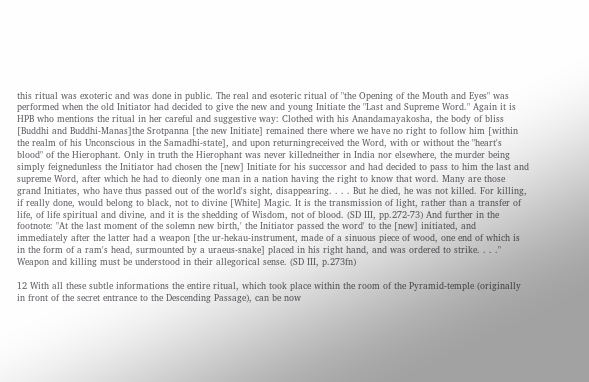this ritual was exoteric and was done in public. The real and esoteric ritual of "the Opening of the Mouth and Eyes" was performed when the old Initiator had decided to give the new and young Initiate the "Last and Supreme Word." Again it is HPB who mentions the ritual in her careful and suggestive way: Clothed with his Anandamayakosha, the body of bliss [Buddhi and Buddhi-Manas]the Srotpanna [the new Initiate] remained there where we have no right to follow him [within the realm of his Unconscious in the Samadhi-state], and upon returningreceived the Word, with or without the "heart's blood" of the Hierophant. Only in truth the Hierophant was never killedneither in India nor elsewhere, the murder being simply feignedunless the Initiator had chosen the [new] Initiate for his successor and had decided to pass to him the last and supreme Word, after which he had to dieonly one man in a nation having the right to know that word. Many are those grand Initiates, who have thus passed out of the world's sight, disappearing. . . . But he died, he was not killed. For killing, if really done, would belong to black, not to divine [White] Magic. It is the transmission of light, rather than a transfer of life, of life spiritual and divine, and it is the shedding of Wisdom, not of blood. (SD III, pp.272-73) And further in the footnote: "At the last moment of the solemn new birth,' the Initiator passed the word' to the [new] initiated, and immediately after the latter had a weapon [the ur-hekau-instrument, made of a sinuous piece of wood, one end of which is in the form of a ram's head, surmounted by a uraeus-snake] placed in his right hand, and was ordered to strike. . . ." Weapon and killing must be understood in their allegorical sense. (SD III, p.273fn)

12 With all these subtle informations the entire ritual, which took place within the room of the Pyramid-temple (originally in front of the secret entrance to the Descending Passage), can be now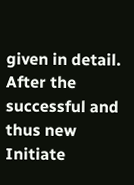given in detail. After the successful and thus new Initiate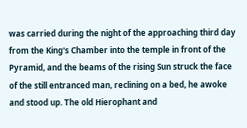was carried during the night of the approaching third day from the King's Chamber into the temple in front of the Pyramid, and the beams of the rising Sun struck the face of the still entranced man, reclining on a bed, he awoke and stood up. The old Hierophant and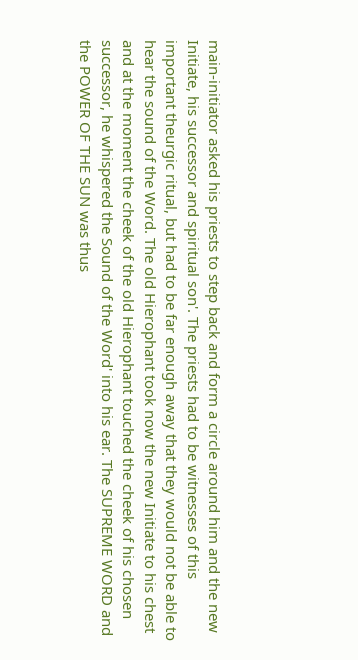main-initiator asked his priests to step back and form a circle around him and the new Initiate, his successor and spiritual son'. The priests had to be witnesses of this important theurgic ritual, but had to be far enough away that they would not be able to hear the sound of the Word. The old Hierophant took now the new Initiate to his chest and at the moment the cheek of the old Hierophant touched the cheek of his chosen successor, he whispered the Sound of the Word' into his ear. The SUPREME WORD and the POWER OF THE SUN was thus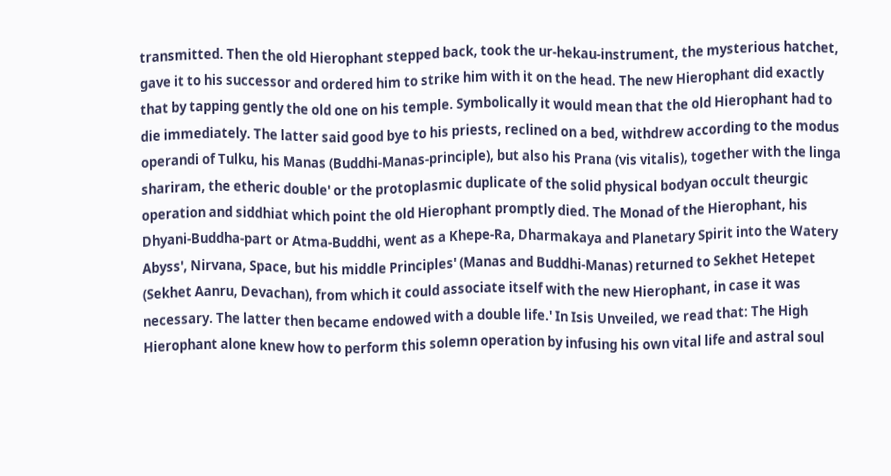transmitted. Then the old Hierophant stepped back, took the ur-hekau-instrument, the mysterious hatchet, gave it to his successor and ordered him to strike him with it on the head. The new Hierophant did exactly that by tapping gently the old one on his temple. Symbolically it would mean that the old Hierophant had to die immediately. The latter said good bye to his priests, reclined on a bed, withdrew according to the modus operandi of Tulku, his Manas (Buddhi-Manas-principle), but also his Prana (vis vitalis), together with the linga shariram, the etheric double' or the protoplasmic duplicate of the solid physical bodyan occult theurgic operation and siddhiat which point the old Hierophant promptly died. The Monad of the Hierophant, his Dhyani-Buddha-part or Atma-Buddhi, went as a Khepe-Ra, Dharmakaya and Planetary Spirit into the Watery Abyss', Nirvana, Space, but his middle Principles' (Manas and Buddhi-Manas) returned to Sekhet Hetepet (Sekhet Aanru, Devachan), from which it could associate itself with the new Hierophant, in case it was necessary. The latter then became endowed with a double life.' In Isis Unveiled, we read that: The High Hierophant alone knew how to perform this solemn operation by infusing his own vital life and astral soul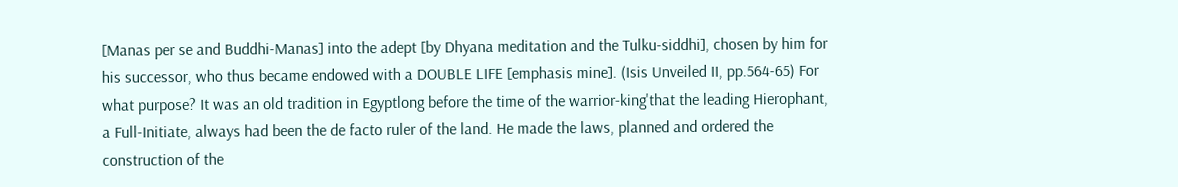[Manas per se and Buddhi-Manas] into the adept [by Dhyana meditation and the Tulku-siddhi], chosen by him for his successor, who thus became endowed with a DOUBLE LIFE [emphasis mine]. (Isis Unveiled II, pp.564-65) For what purpose? It was an old tradition in Egyptlong before the time of the warrior-king'that the leading Hierophant, a Full-Initiate, always had been the de facto ruler of the land. He made the laws, planned and ordered the construction of the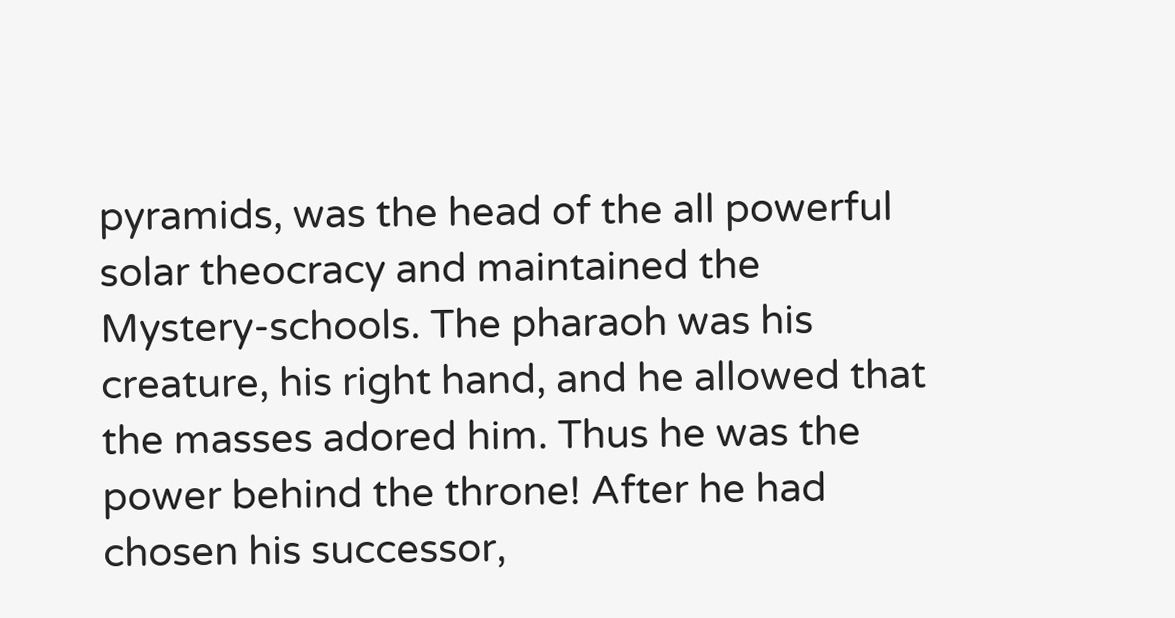pyramids, was the head of the all powerful solar theocracy and maintained the Mystery-schools. The pharaoh was his creature, his right hand, and he allowed that the masses adored him. Thus he was the power behind the throne! After he had chosen his successor,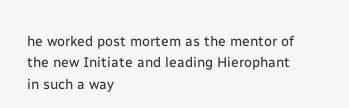he worked post mortem as the mentor of the new Initiate and leading Hierophant in such a way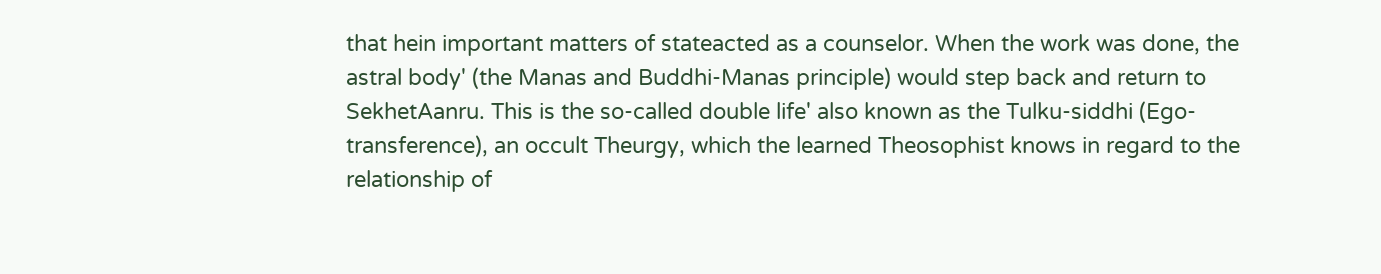that hein important matters of stateacted as a counselor. When the work was done, the astral body' (the Manas and Buddhi-Manas principle) would step back and return to SekhetAanru. This is the so-called double life' also known as the Tulku-siddhi (Ego-transference), an occult Theurgy, which the learned Theosophist knows in regard to the relationship of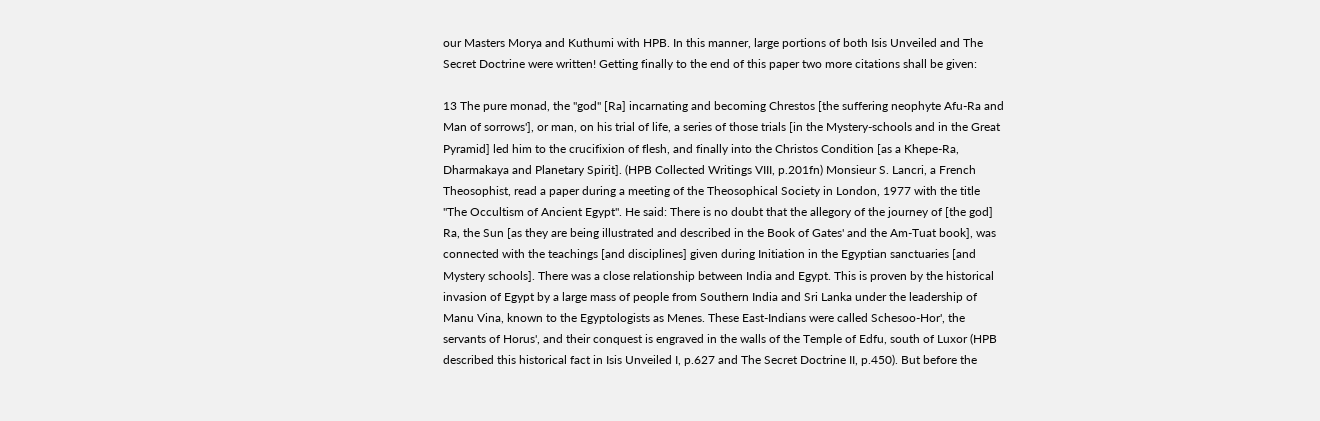our Masters Morya and Kuthumi with HPB. In this manner, large portions of both Isis Unveiled and The Secret Doctrine were written! Getting finally to the end of this paper two more citations shall be given:

13 The pure monad, the "god" [Ra] incarnating and becoming Chrestos [the suffering neophyte Afu-Ra and Man of sorrows'], or man, on his trial of life, a series of those trials [in the Mystery-schools and in the Great Pyramid] led him to the crucifixion of flesh, and finally into the Christos Condition [as a Khepe-Ra, Dharmakaya and Planetary Spirit]. (HPB Collected Writings VIII, p.201fn) Monsieur S. Lancri, a French Theosophist, read a paper during a meeting of the Theosophical Society in London, 1977 with the title "The Occultism of Ancient Egypt". He said: There is no doubt that the allegory of the journey of [the god] Ra, the Sun [as they are being illustrated and described in the Book of Gates' and the Am-Tuat book], was connected with the teachings [and disciplines] given during Initiation in the Egyptian sanctuaries [and Mystery schools]. There was a close relationship between India and Egypt. This is proven by the historical invasion of Egypt by a large mass of people from Southern India and Sri Lanka under the leadership of Manu Vina, known to the Egyptologists as Menes. These East-Indians were called Schesoo-Hor', the servants of Horus', and their conquest is engraved in the walls of the Temple of Edfu, south of Luxor (HPB described this historical fact in Isis Unveiled I, p.627 and The Secret Doctrine II, p.450). But before the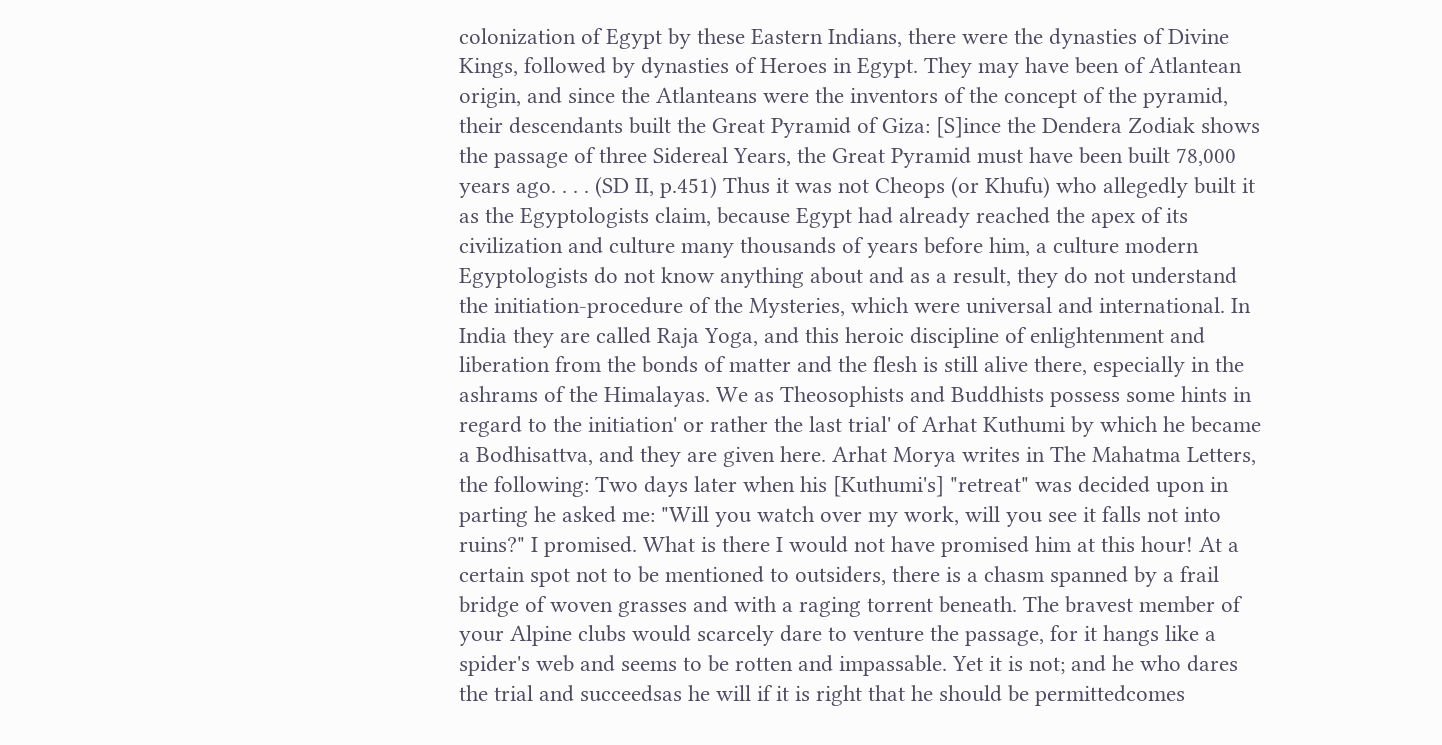colonization of Egypt by these Eastern Indians, there were the dynasties of Divine Kings, followed by dynasties of Heroes in Egypt. They may have been of Atlantean origin, and since the Atlanteans were the inventors of the concept of the pyramid, their descendants built the Great Pyramid of Giza: [S]ince the Dendera Zodiak shows the passage of three Sidereal Years, the Great Pyramid must have been built 78,000 years ago. . . . (SD II, p.451) Thus it was not Cheops (or Khufu) who allegedly built it as the Egyptologists claim, because Egypt had already reached the apex of its civilization and culture many thousands of years before him, a culture modern Egyptologists do not know anything about and as a result, they do not understand the initiation-procedure of the Mysteries, which were universal and international. In India they are called Raja Yoga, and this heroic discipline of enlightenment and liberation from the bonds of matter and the flesh is still alive there, especially in the ashrams of the Himalayas. We as Theosophists and Buddhists possess some hints in regard to the initiation' or rather the last trial' of Arhat Kuthumi by which he became a Bodhisattva, and they are given here. Arhat Morya writes in The Mahatma Letters, the following: Two days later when his [Kuthumi's] "retreat" was decided upon in parting he asked me: "Will you watch over my work, will you see it falls not into ruins?" I promised. What is there I would not have promised him at this hour! At a certain spot not to be mentioned to outsiders, there is a chasm spanned by a frail bridge of woven grasses and with a raging torrent beneath. The bravest member of your Alpine clubs would scarcely dare to venture the passage, for it hangs like a spider's web and seems to be rotten and impassable. Yet it is not; and he who dares the trial and succeedsas he will if it is right that he should be permittedcomes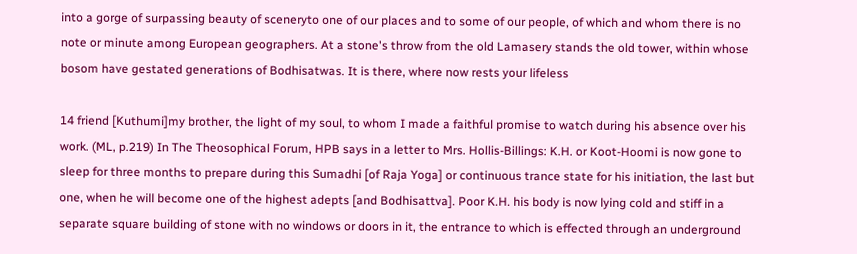into a gorge of surpassing beauty of sceneryto one of our places and to some of our people, of which and whom there is no note or minute among European geographers. At a stone's throw from the old Lamasery stands the old tower, within whose bosom have gestated generations of Bodhisatwas. It is there, where now rests your lifeless

14 friend [Kuthumi]my brother, the light of my soul, to whom I made a faithful promise to watch during his absence over his work. (ML, p.219) In The Theosophical Forum, HPB says in a letter to Mrs. Hollis-Billings: K.H. or Koot-Hoomi is now gone to sleep for three months to prepare during this Sumadhi [of Raja Yoga] or continuous trance state for his initiation, the last but one, when he will become one of the highest adepts [and Bodhisattva]. Poor K.H. his body is now lying cold and stiff in a separate square building of stone with no windows or doors in it, the entrance to which is effected through an underground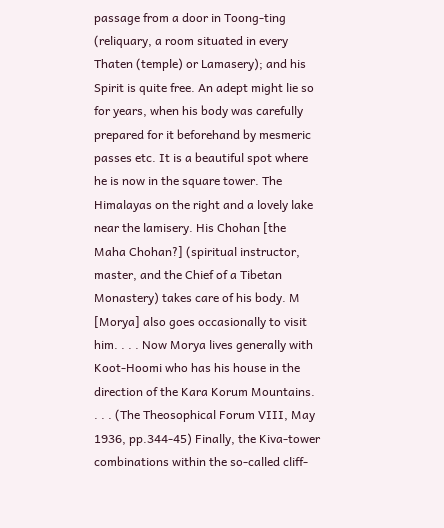passage from a door in Toong-ting (reliquary, a room situated in every Thaten (temple) or Lamasery); and his Spirit is quite free. An adept might lie so for years, when his body was carefully prepared for it beforehand by mesmeric passes etc. It is a beautiful spot where he is now in the square tower. The Himalayas on the right and a lovely lake near the lamisery. His Chohan [the Maha Chohan?] (spiritual instructor, master, and the Chief of a Tibetan Monastery) takes care of his body. M [Morya] also goes occasionally to visit him. . . . Now Morya lives generally with Koot-Hoomi who has his house in the direction of the Kara Korum Mountains. . . . (The Theosophical Forum VIII, May 1936, pp.344-45) Finally, the Kiva-tower combinations within the so-called cliff-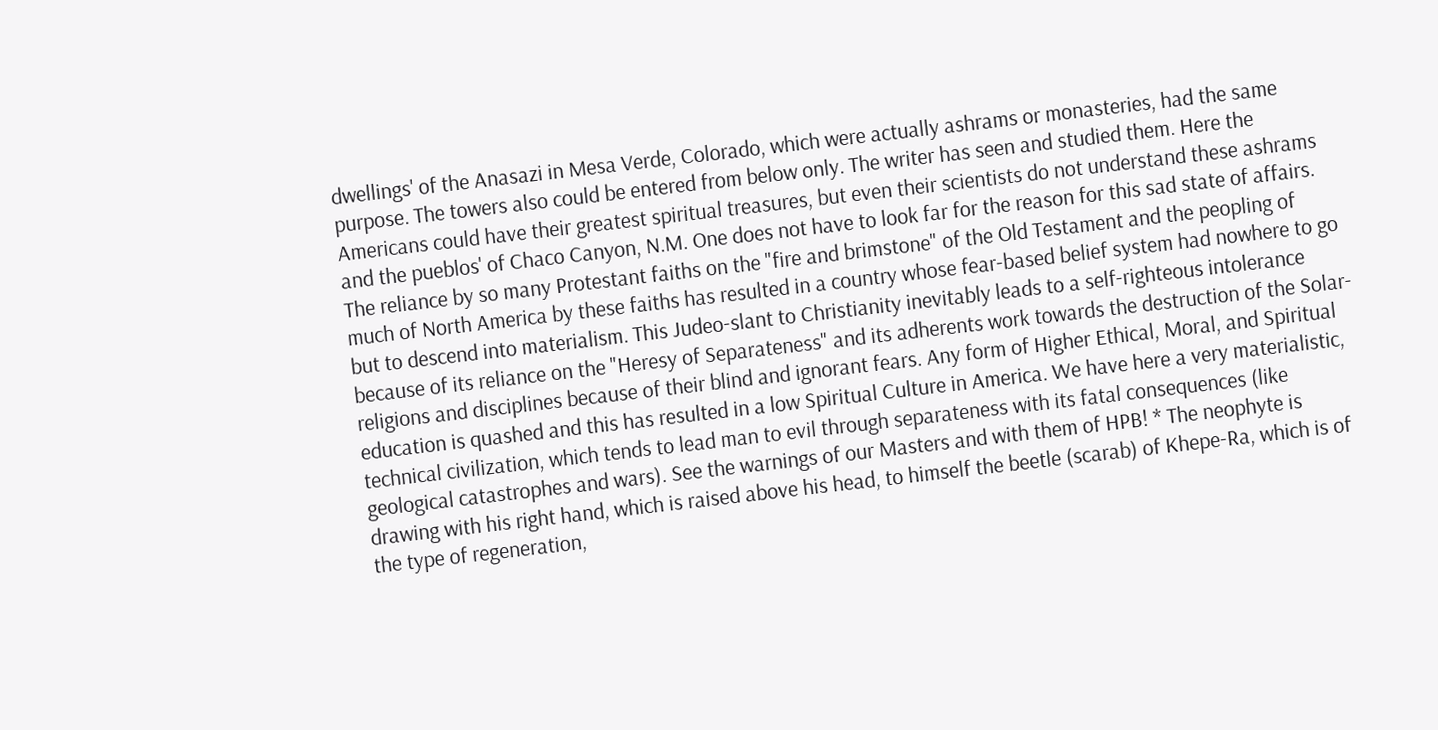dwellings' of the Anasazi in Mesa Verde, Colorado, which were actually ashrams or monasteries, had the same purpose. The towers also could be entered from below only. The writer has seen and studied them. Here the Americans could have their greatest spiritual treasures, but even their scientists do not understand these ashrams and the pueblos' of Chaco Canyon, N.M. One does not have to look far for the reason for this sad state of affairs. The reliance by so many Protestant faiths on the "fire and brimstone" of the Old Testament and the peopling of much of North America by these faiths has resulted in a country whose fear-based belief system had nowhere to go but to descend into materialism. This Judeo-slant to Christianity inevitably leads to a self-righteous intolerance because of its reliance on the "Heresy of Separateness" and its adherents work towards the destruction of the Solar-religions and disciplines because of their blind and ignorant fears. Any form of Higher Ethical, Moral, and Spiritual education is quashed and this has resulted in a low Spiritual Culture in America. We have here a very materialistic, technical civilization, which tends to lead man to evil through separateness with its fatal consequences (like geological catastrophes and wars). See the warnings of our Masters and with them of HPB! * The neophyte is drawing with his right hand, which is raised above his head, to himself the beetle (scarab) of Khepe-Ra, which is of the type of regeneration,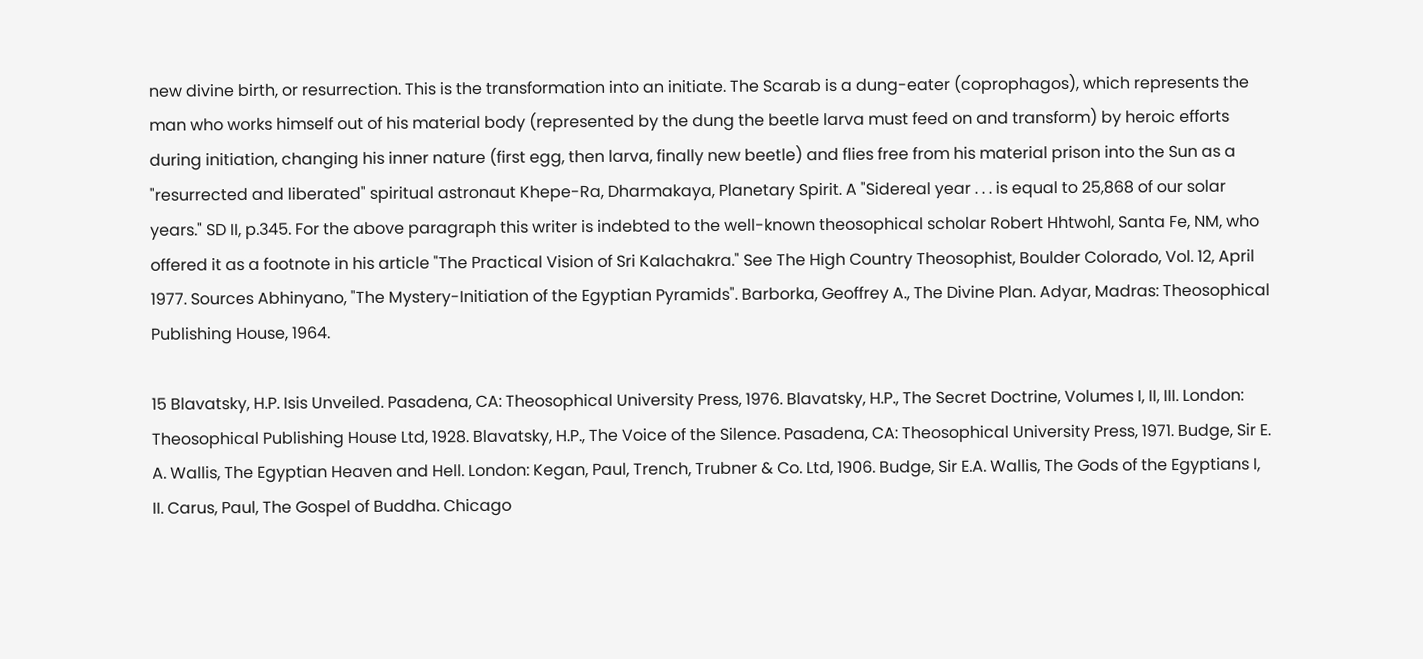new divine birth, or resurrection. This is the transformation into an initiate. The Scarab is a dung-eater (coprophagos), which represents the man who works himself out of his material body (represented by the dung the beetle larva must feed on and transform) by heroic efforts during initiation, changing his inner nature (first egg, then larva, finally new beetle) and flies free from his material prison into the Sun as a "resurrected and liberated" spiritual astronaut Khepe-Ra, Dharmakaya, Planetary Spirit. A "Sidereal year . . . is equal to 25,868 of our solar years." SD II, p.345. For the above paragraph this writer is indebted to the well-known theosophical scholar Robert Hhtwohl, Santa Fe, NM, who offered it as a footnote in his article "The Practical Vision of Sri Kalachakra." See The High Country Theosophist, Boulder Colorado, Vol. 12, April 1977. Sources Abhinyano, "The Mystery-Initiation of the Egyptian Pyramids". Barborka, Geoffrey A., The Divine Plan. Adyar, Madras: Theosophical Publishing House, 1964.

15 Blavatsky, H.P. Isis Unveiled. Pasadena, CA: Theosophical University Press, 1976. Blavatsky, H.P., The Secret Doctrine, Volumes I, II, III. London: Theosophical Publishing House Ltd, 1928. Blavatsky, H.P., The Voice of the Silence. Pasadena, CA: Theosophical University Press, 1971. Budge, Sir E. A. Wallis, The Egyptian Heaven and Hell. London: Kegan, Paul, Trench, Trubner & Co. Ltd, 1906. Budge, Sir E.A. Wallis, The Gods of the Egyptians I, II. Carus, Paul, The Gospel of Buddha. Chicago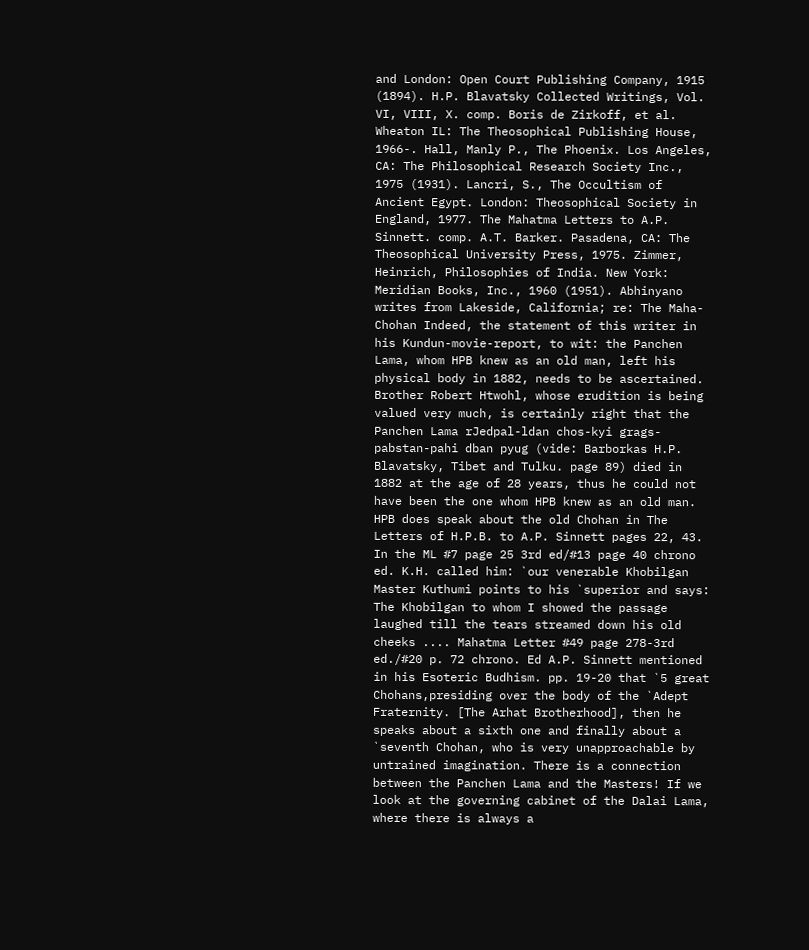and London: Open Court Publishing Company, 1915 (1894). H.P. Blavatsky Collected Writings, Vol. VI, VIII, X. comp. Boris de Zirkoff, et al. Wheaton IL: The Theosophical Publishing House, 1966-. Hall, Manly P., The Phoenix. Los Angeles, CA: The Philosophical Research Society Inc., 1975 (1931). Lancri, S., The Occultism of Ancient Egypt. London: Theosophical Society in England, 1977. The Mahatma Letters to A.P. Sinnett. comp. A.T. Barker. Pasadena, CA: The Theosophical University Press, 1975. Zimmer, Heinrich, Philosophies of India. New York: Meridian Books, Inc., 1960 (1951). Abhinyano writes from Lakeside, California; re: The Maha-Chohan Indeed, the statement of this writer in his Kundun-movie-report, to wit: the Panchen Lama, whom HPB knew as an old man, left his physical body in 1882, needs to be ascertained. Brother Robert Htwohl, whose erudition is being valued very much, is certainly right that the Panchen Lama rJedpal-ldan chos-kyi grags-pabstan-pahi dban pyug (vide: Barborkas H.P. Blavatsky, Tibet and Tulku. page 89) died in 1882 at the age of 28 years, thus he could not have been the one whom HPB knew as an old man. HPB does speak about the old Chohan in The Letters of H.P.B. to A.P. Sinnett pages 22, 43. In the ML #7 page 25 3rd ed/#13 page 40 chrono ed. K.H. called him: `our venerable Khobilgan Master Kuthumi points to his `superior and says: The Khobilgan to whom I showed the passage laughed till the tears streamed down his old cheeks .... Mahatma Letter #49 page 278-3rd ed./#20 p. 72 chrono. Ed A.P. Sinnett mentioned in his Esoteric Budhism. pp. 19-20 that `5 great Chohans,presiding over the body of the `Adept Fraternity. [The Arhat Brotherhood], then he speaks about a sixth one and finally about a `seventh Chohan, who is very unapproachable by untrained imagination. There is a connection between the Panchen Lama and the Masters! If we look at the governing cabinet of the Dalai Lama, where there is always a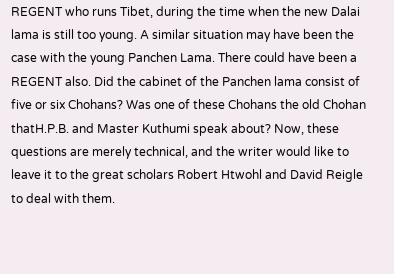REGENT who runs Tibet, during the time when the new Dalai lama is still too young. A similar situation may have been the case with the young Panchen Lama. There could have been a REGENT also. Did the cabinet of the Panchen lama consist of five or six Chohans? Was one of these Chohans the old Chohan thatH.P.B. and Master Kuthumi speak about? Now, these questions are merely technical, and the writer would like to leave it to the great scholars Robert Htwohl and David Reigle to deal with them.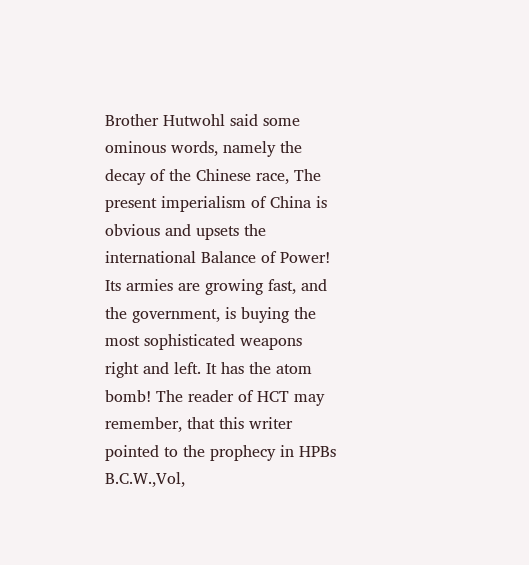Brother Hutwohl said some ominous words, namely the decay of the Chinese race, The present imperialism of China is obvious and upsets the international Balance of Power! Its armies are growing fast, and the government, is buying the most sophisticated weapons right and left. It has the atom bomb! The reader of HCT may remember, that this writer pointed to the prophecy in HPBs B.C.W.,Vol,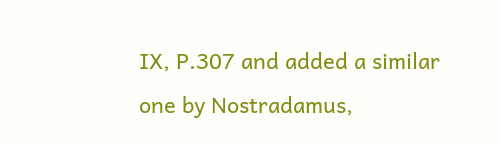IX, P.307 and added a similar one by Nostradamus,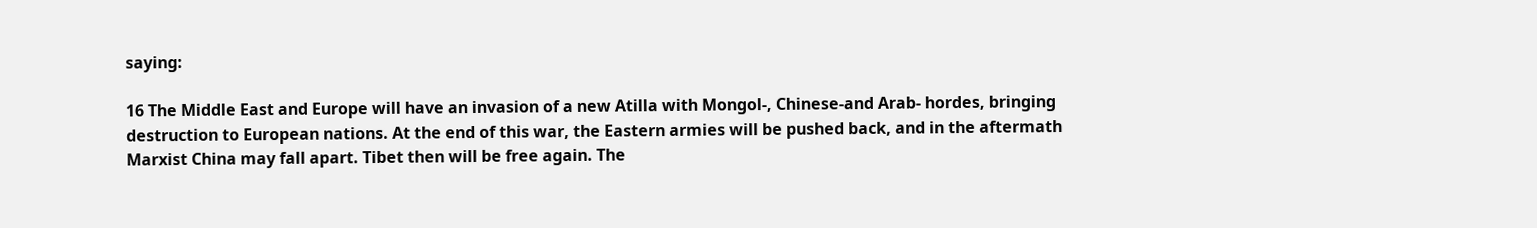saying:

16 The Middle East and Europe will have an invasion of a new Atilla with Mongol-, Chinese-and Arab- hordes, bringing destruction to European nations. At the end of this war, the Eastern armies will be pushed back, and in the aftermath Marxist China may fall apart. Tibet then will be free again. The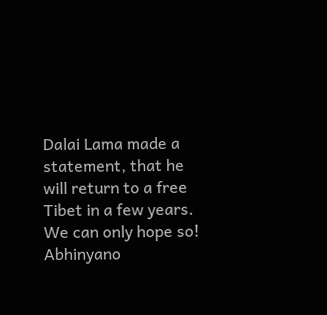Dalai Lama made a statement, that he will return to a free Tibet in a few years. We can only hope so! Abhinyano